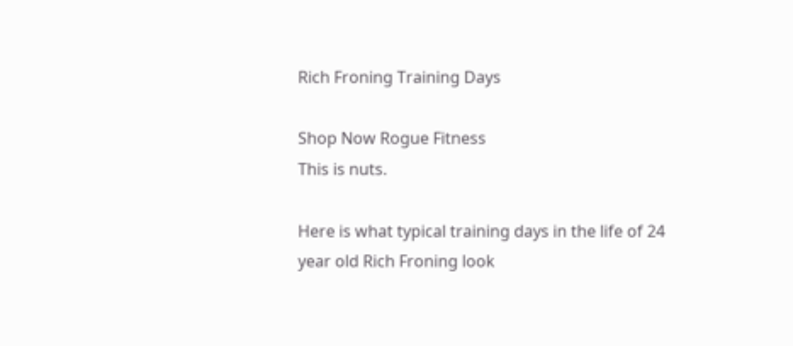Rich Froning Training Days

Shop Now Rogue Fitness
This is nuts.

Here is what typical training days in the life of 24 year old Rich Froning look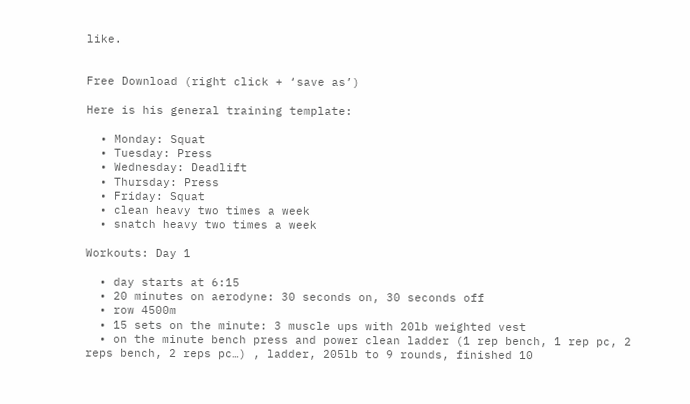like.


Free Download (right click + ‘save as’)

Here is his general training template:

  • Monday: Squat
  • Tuesday: Press
  • Wednesday: Deadlift
  • Thursday: Press
  • Friday: Squat
  • clean heavy two times a week
  • snatch heavy two times a week

Workouts: Day 1

  • day starts at 6:15
  • 20 minutes on aerodyne: 30 seconds on, 30 seconds off
  • row 4500m
  • 15 sets on the minute: 3 muscle ups with 20lb weighted vest
  • on the minute bench press and power clean ladder (1 rep bench, 1 rep pc, 2 reps bench, 2 reps pc…) , ladder, 205lb to 9 rounds, finished 10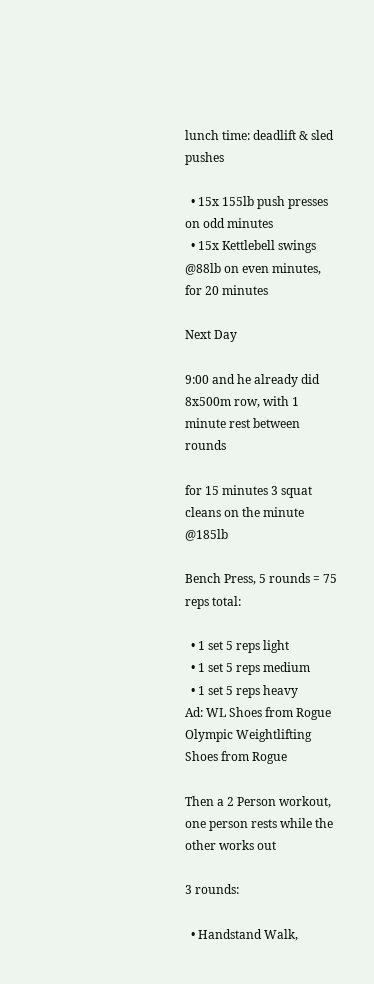lunch time: deadlift & sled pushes

  • 15x 155lb push presses on odd minutes
  • 15x Kettlebell swings @88lb on even minutes, for 20 minutes

Next Day

9:00 and he already did 8x500m row, with 1 minute rest between rounds

for 15 minutes 3 squat cleans on the minute @185lb

Bench Press, 5 rounds = 75 reps total:

  • 1 set 5 reps light
  • 1 set 5 reps medium
  • 1 set 5 reps heavy
Ad: WL Shoes from Rogue
Olympic Weightlifting Shoes from Rogue

Then a 2 Person workout, one person rests while the other works out

3 rounds:

  • Handstand Walk,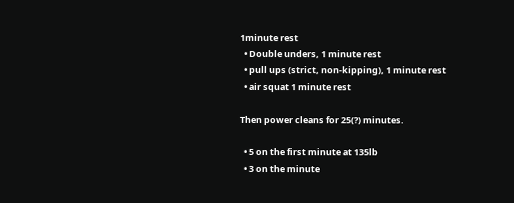1minute rest
  • Double unders, 1 minute rest
  • pull ups (strict, non-kipping), 1 minute rest
  • air squat 1 minute rest

Then power cleans for 25(?) minutes.

  • 5 on the first minute at 135lb
  • 3 on the minute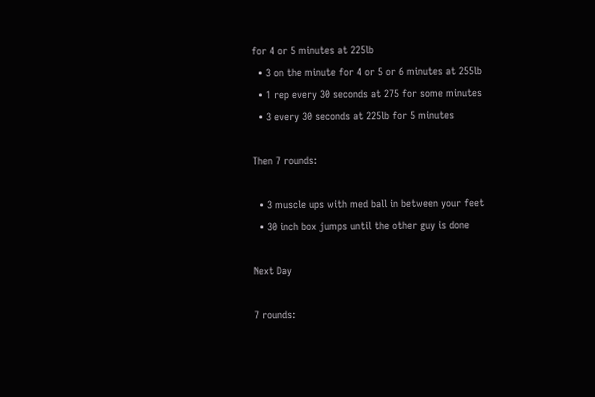for 4 or 5 minutes at 225lb
  • 3 on the minute for 4 or 5 or 6 minutes at 255lb
  • 1 rep every 30 seconds at 275 for some minutes
  • 3 every 30 seconds at 225lb for 5 minutes

Then 7 rounds:

  • 3 muscle ups with med ball in between your feet
  • 30 inch box jumps until the other guy is done

Next Day

7 rounds: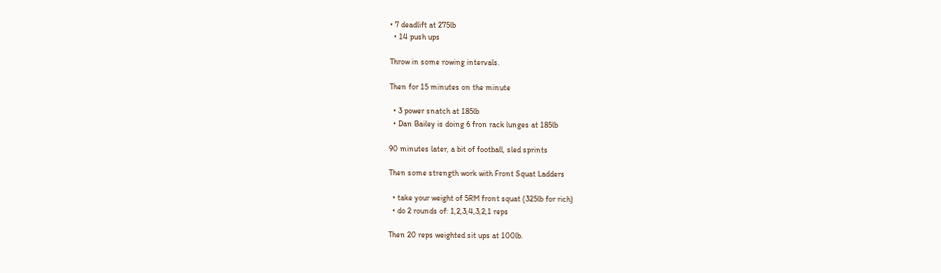• 7 deadlift at 275lb
  • 14 push ups

Throw in some rowing intervals.

Then for 15 minutes on the minute

  • 3 power snatch at 185lb
  • Dan Bailey is doing 6 fron rack lunges at 185lb

90 minutes later, a bit of football, sled sprints

Then some strength work with Front Squat Ladders

  • take your weight of 5RM front squat (325lb for rich)
  • do 2 rounds of: 1,2,3,4,3,2,1 reps

Then 20 reps weighted sit ups at 100lb.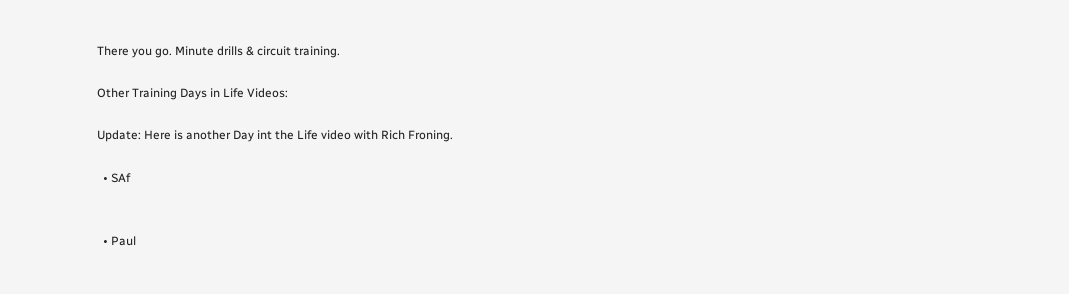There you go. Minute drills & circuit training.

Other Training Days in Life Videos:

Update: Here is another Day int the Life video with Rich Froning.

  • SAf


  • Paul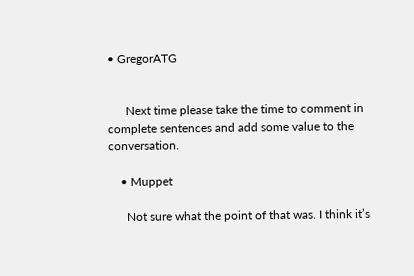• GregorATG


      Next time please take the time to comment in complete sentences and add some value to the conversation.

    • Muppet

      Not sure what the point of that was. I think it’s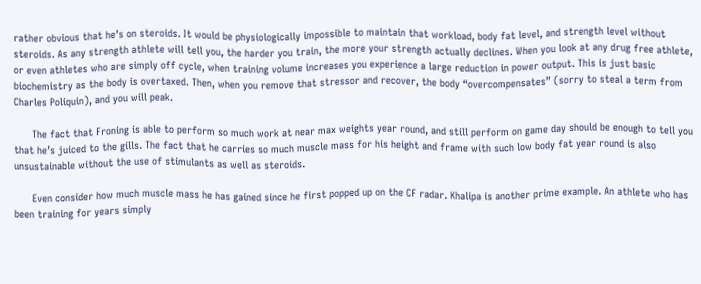rather obvious that he’s on steroids. It would be physiologically impossible to maintain that workload, body fat level, and strength level without steroids. As any strength athlete will tell you, the harder you train, the more your strength actually declines. When you look at any drug free athlete, or even athletes who are simply off cycle, when training volume increases you experience a large reduction in power output. This is just basic biochemistry as the body is overtaxed. Then, when you remove that stressor and recover, the body “overcompensates” (sorry to steal a term from Charles Poliquin), and you will peak.

      The fact that Froning is able to perform so much work at near max weights year round, and still perform on game day should be enough to tell you that he’s juiced to the gills. The fact that he carries so much muscle mass for his height and frame with such low body fat year round is also unsustainable without the use of stimulants as well as steroids.

      Even consider how much muscle mass he has gained since he first popped up on the CF radar. Khalipa is another prime example. An athlete who has been training for years simply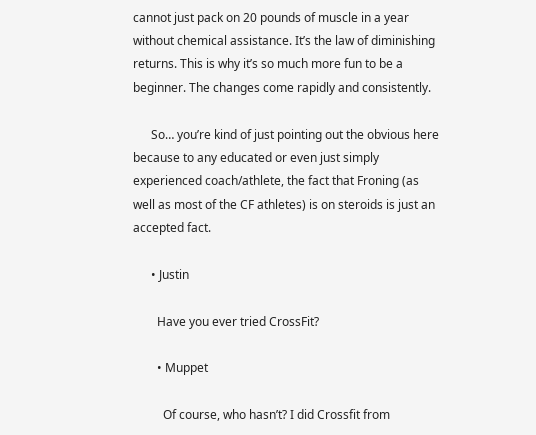cannot just pack on 20 pounds of muscle in a year without chemical assistance. It’s the law of diminishing returns. This is why it’s so much more fun to be a beginner. The changes come rapidly and consistently.

      So… you’re kind of just pointing out the obvious here because to any educated or even just simply experienced coach/athlete, the fact that Froning (as well as most of the CF athletes) is on steroids is just an accepted fact.

      • Justin

        Have you ever tried CrossFit?

        • Muppet

          Of course, who hasn’t? I did Crossfit from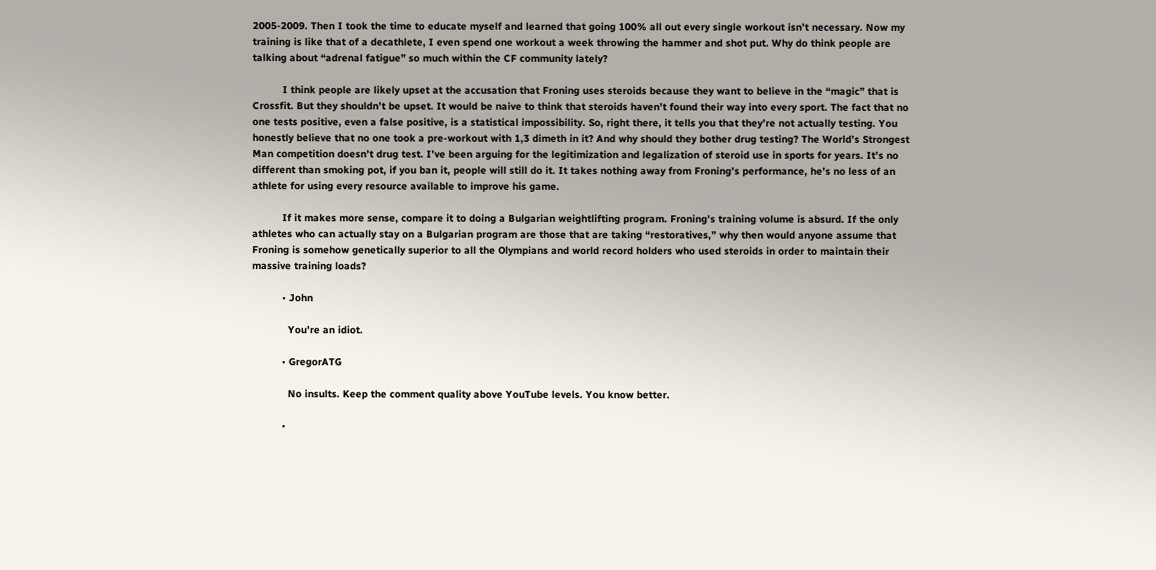2005-2009. Then I took the time to educate myself and learned that going 100% all out every single workout isn’t necessary. Now my training is like that of a decathlete, I even spend one workout a week throwing the hammer and shot put. Why do think people are talking about “adrenal fatigue” so much within the CF community lately?

          I think people are likely upset at the accusation that Froning uses steroids because they want to believe in the “magic” that is Crossfit. But they shouldn’t be upset. It would be naive to think that steroids haven’t found their way into every sport. The fact that no one tests positive, even a false positive, is a statistical impossibility. So, right there, it tells you that they’re not actually testing. You honestly believe that no one took a pre-workout with 1,3 dimeth in it? And why should they bother drug testing? The World’s Strongest Man competition doesn’t drug test. I’ve been arguing for the legitimization and legalization of steroid use in sports for years. It’s no different than smoking pot, if you ban it, people will still do it. It takes nothing away from Froning’s performance, he’s no less of an athlete for using every resource available to improve his game.

          If it makes more sense, compare it to doing a Bulgarian weightlifting program. Froning’s training volume is absurd. If the only athletes who can actually stay on a Bulgarian program are those that are taking “restoratives,” why then would anyone assume that Froning is somehow genetically superior to all the Olympians and world record holders who used steroids in order to maintain their massive training loads?

          • John

            You’re an idiot.

          • GregorATG

            No insults. Keep the comment quality above YouTube levels. You know better.

          •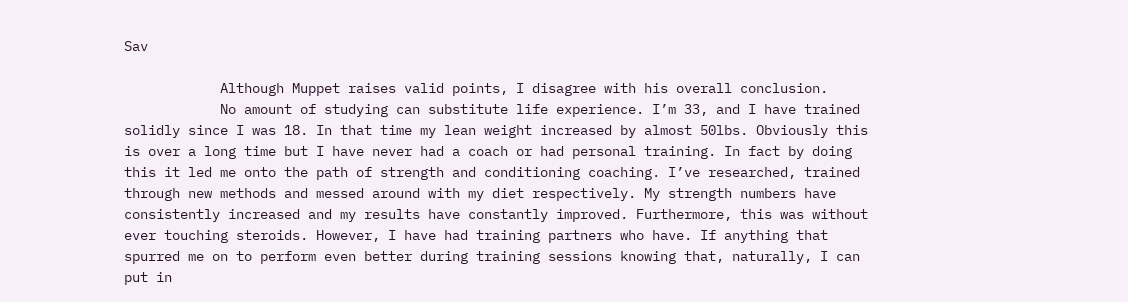Sav

            Although Muppet raises valid points, I disagree with his overall conclusion.
            No amount of studying can substitute life experience. I’m 33, and I have trained solidly since I was 18. In that time my lean weight increased by almost 50lbs. Obviously this is over a long time but I have never had a coach or had personal training. In fact by doing this it led me onto the path of strength and conditioning coaching. I’ve researched, trained through new methods and messed around with my diet respectively. My strength numbers have consistently increased and my results have constantly improved. Furthermore, this was without ever touching steroids. However, I have had training partners who have. If anything that spurred me on to perform even better during training sessions knowing that, naturally, I can put in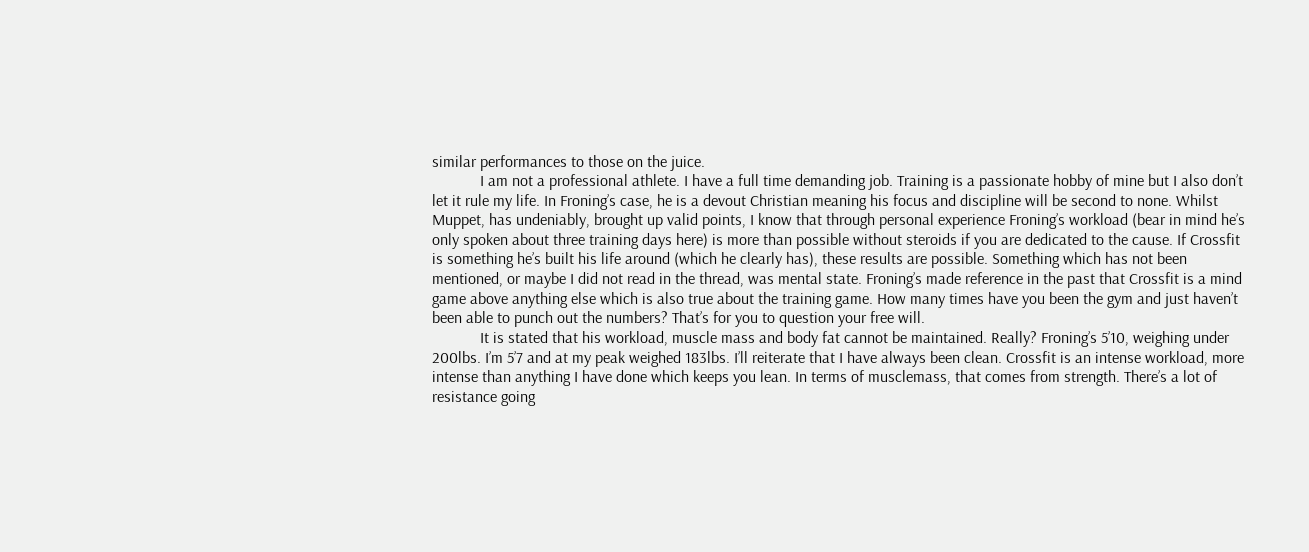similar performances to those on the juice.
            I am not a professional athlete. I have a full time demanding job. Training is a passionate hobby of mine but I also don’t let it rule my life. In Froning’s case, he is a devout Christian meaning his focus and discipline will be second to none. Whilst Muppet, has undeniably, brought up valid points, I know that through personal experience Froning’s workload (bear in mind he’s only spoken about three training days here) is more than possible without steroids if you are dedicated to the cause. If Crossfit is something he’s built his life around (which he clearly has), these results are possible. Something which has not been mentioned, or maybe I did not read in the thread, was mental state. Froning’s made reference in the past that Crossfit is a mind game above anything else which is also true about the training game. How many times have you been the gym and just haven’t been able to punch out the numbers? That’s for you to question your free will.
            It is stated that his workload, muscle mass and body fat cannot be maintained. Really? Froning’s 5’10, weighing under 200lbs. I’m 5’7 and at my peak weighed 183lbs. I’ll reiterate that I have always been clean. Crossfit is an intense workload, more intense than anything I have done which keeps you lean. In terms of musclemass, that comes from strength. There’s a lot of resistance going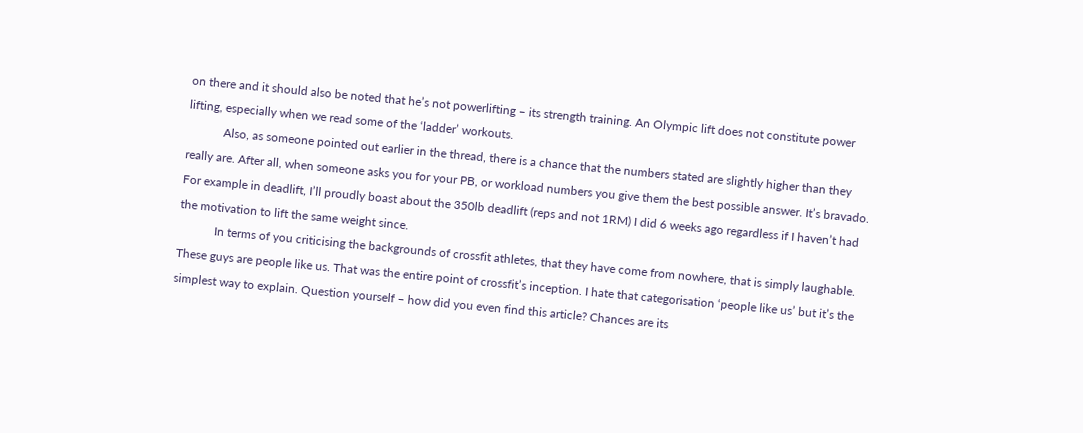on there and it should also be noted that he’s not powerlifting – its strength training. An Olympic lift does not constitute power lifting, especially when we read some of the ‘ladder’ workouts.
            Also, as someone pointed out earlier in the thread, there is a chance that the numbers stated are slightly higher than they really are. After all, when someone asks you for your PB, or workload numbers you give them the best possible answer. It’s bravado. For example in deadlift, I’ll proudly boast about the 350lb deadlift (reps and not 1RM) I did 6 weeks ago regardless if I haven’t had the motivation to lift the same weight since.
            In terms of you criticising the backgrounds of crossfit athletes, that they have come from nowhere, that is simply laughable. These guys are people like us. That was the entire point of crossfit’s inception. I hate that categorisation ‘people like us’ but it’s the simplest way to explain. Question yourself – how did you even find this article? Chances are its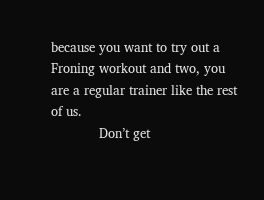because you want to try out a Froning workout and two, you are a regular trainer like the rest of us.
            Don’t get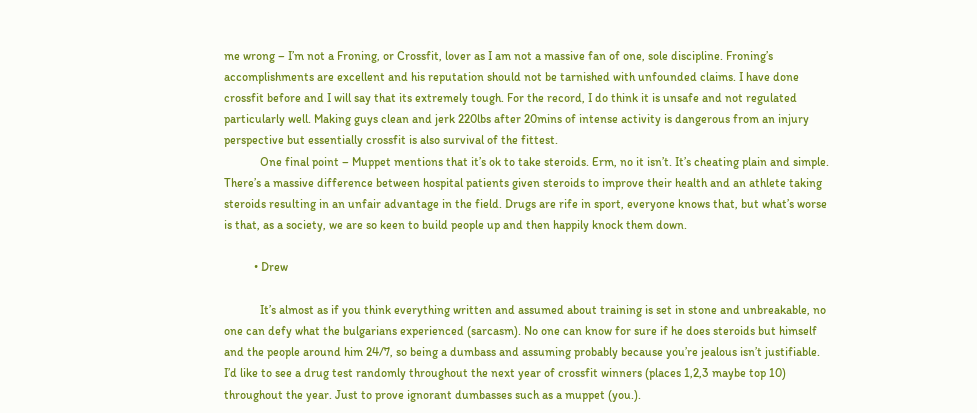me wrong – I’m not a Froning, or Crossfit, lover as I am not a massive fan of one, sole discipline. Froning’s accomplishments are excellent and his reputation should not be tarnished with unfounded claims. I have done crossfit before and I will say that its extremely tough. For the record, I do think it is unsafe and not regulated particularly well. Making guys clean and jerk 220lbs after 20mins of intense activity is dangerous from an injury perspective but essentially crossfit is also survival of the fittest.
            One final point – Muppet mentions that it’s ok to take steroids. Erm, no it isn’t. It’s cheating plain and simple. There’s a massive difference between hospital patients given steroids to improve their health and an athlete taking steroids resulting in an unfair advantage in the field. Drugs are rife in sport, everyone knows that, but what’s worse is that, as a society, we are so keen to build people up and then happily knock them down.

          • Drew

            It’s almost as if you think everything written and assumed about training is set in stone and unbreakable, no one can defy what the bulgarians experienced (sarcasm). No one can know for sure if he does steroids but himself and the people around him 24/7, so being a dumbass and assuming probably because you’re jealous isn’t justifiable. I’d like to see a drug test randomly throughout the next year of crossfit winners (places 1,2,3 maybe top 10) throughout the year. Just to prove ignorant dumbasses such as a muppet (you.).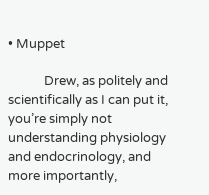• Muppet

            Drew, as politely and scientifically as I can put it, you’re simply not understanding physiology and endocrinology, and more importantly,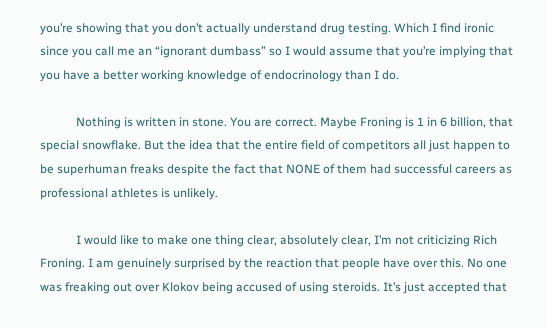you’re showing that you don’t actually understand drug testing. Which I find ironic since you call me an “ignorant dumbass” so I would assume that you’re implying that you have a better working knowledge of endocrinology than I do.

            Nothing is written in stone. You are correct. Maybe Froning is 1 in 6 billion, that special snowflake. But the idea that the entire field of competitors all just happen to be superhuman freaks despite the fact that NONE of them had successful careers as professional athletes is unlikely.

            I would like to make one thing clear, absolutely clear, I’m not criticizing Rich Froning. I am genuinely surprised by the reaction that people have over this. No one was freaking out over Klokov being accused of using steroids. It’s just accepted that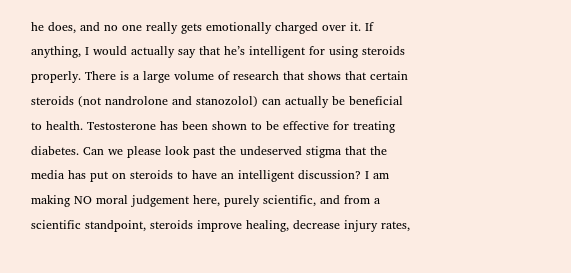he does, and no one really gets emotionally charged over it. If anything, I would actually say that he’s intelligent for using steroids properly. There is a large volume of research that shows that certain steroids (not nandrolone and stanozolol) can actually be beneficial to health. Testosterone has been shown to be effective for treating diabetes. Can we please look past the undeserved stigma that the media has put on steroids to have an intelligent discussion? I am making NO moral judgement here, purely scientific, and from a scientific standpoint, steroids improve healing, decrease injury rates,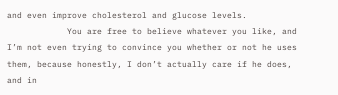and even improve cholesterol and glucose levels.
            You are free to believe whatever you like, and I’m not even trying to convince you whether or not he uses them, because honestly, I don’t actually care if he does, and in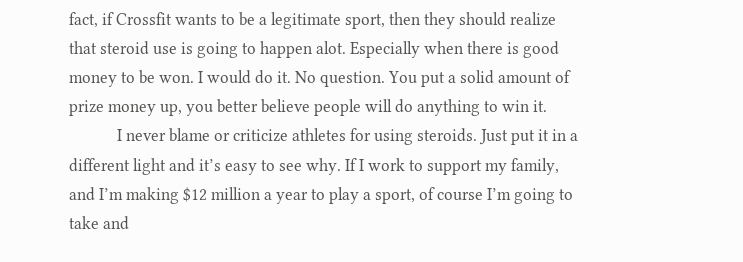fact, if Crossfit wants to be a legitimate sport, then they should realize that steroid use is going to happen alot. Especially when there is good money to be won. I would do it. No question. You put a solid amount of prize money up, you better believe people will do anything to win it.
            I never blame or criticize athletes for using steroids. Just put it in a different light and it’s easy to see why. If I work to support my family, and I’m making $12 million a year to play a sport, of course I’m going to take and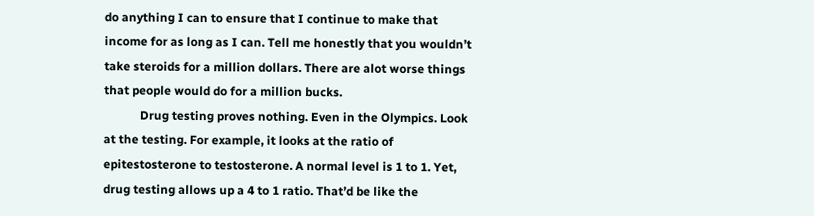do anything I can to ensure that I continue to make that income for as long as I can. Tell me honestly that you wouldn’t take steroids for a million dollars. There are alot worse things that people would do for a million bucks.
            Drug testing proves nothing. Even in the Olympics. Look at the testing. For example, it looks at the ratio of epitestosterone to testosterone. A normal level is 1 to 1. Yet, drug testing allows up a 4 to 1 ratio. That’d be like the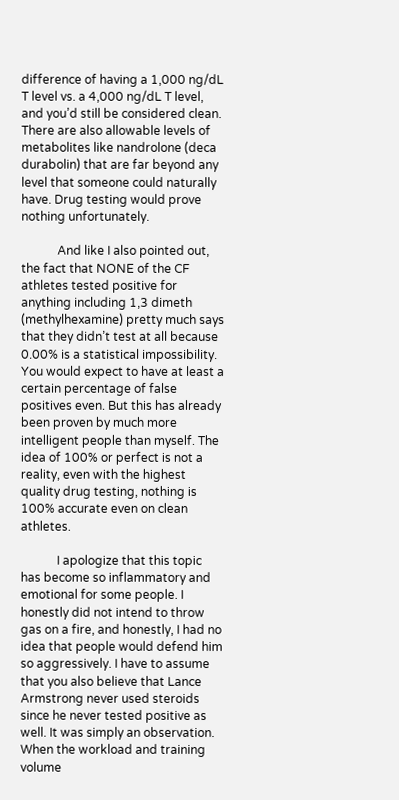difference of having a 1,000 ng/dL T level vs. a 4,000 ng/dL T level, and you’d still be considered clean. There are also allowable levels of metabolites like nandrolone (deca durabolin) that are far beyond any level that someone could naturally have. Drug testing would prove nothing unfortunately.

            And like I also pointed out, the fact that NONE of the CF athletes tested positive for anything including 1,3 dimeth (methylhexamine) pretty much says that they didn’t test at all because 0.00% is a statistical impossibility. You would expect to have at least a certain percentage of false positives even. But this has already been proven by much more intelligent people than myself. The idea of 100% or perfect is not a reality, even with the highest quality drug testing, nothing is 100% accurate even on clean athletes.

            I apologize that this topic has become so inflammatory and emotional for some people. I honestly did not intend to throw gas on a fire, and honestly, I had no idea that people would defend him so aggressively. I have to assume that you also believe that Lance Armstrong never used steroids since he never tested positive as well. It was simply an observation. When the workload and training volume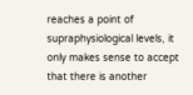reaches a point of supraphysiological levels, it only makes sense to accept that there is another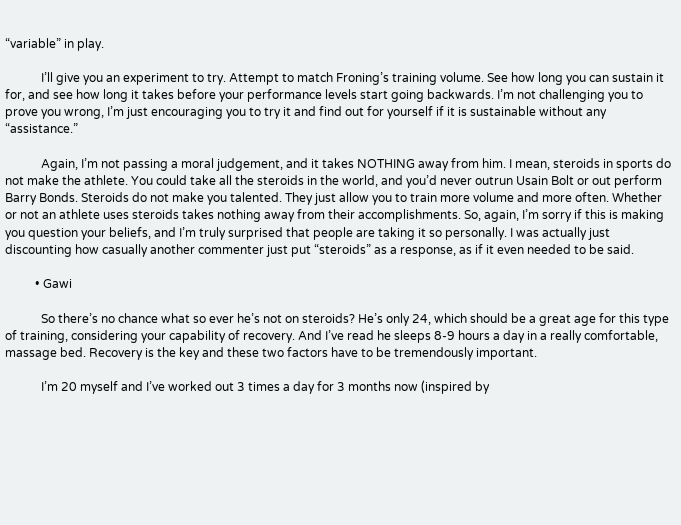“variable” in play.

            I’ll give you an experiment to try. Attempt to match Froning’s training volume. See how long you can sustain it for, and see how long it takes before your performance levels start going backwards. I’m not challenging you to prove you wrong, I’m just encouraging you to try it and find out for yourself if it is sustainable without any “assistance.”

            Again, I’m not passing a moral judgement, and it takes NOTHING away from him. I mean, steroids in sports do not make the athlete. You could take all the steroids in the world, and you’d never outrun Usain Bolt or out perform Barry Bonds. Steroids do not make you talented. They just allow you to train more volume and more often. Whether or not an athlete uses steroids takes nothing away from their accomplishments. So, again, I’m sorry if this is making you question your beliefs, and I’m truly surprised that people are taking it so personally. I was actually just discounting how casually another commenter just put “steroids” as a response, as if it even needed to be said.

          • Gawi

            So there’s no chance what so ever he’s not on steroids? He’s only 24, which should be a great age for this type of training, considering your capability of recovery. And I’ve read he sleeps 8-9 hours a day in a really comfortable, massage bed. Recovery is the key and these two factors have to be tremendously important.

            I’m 20 myself and I’ve worked out 3 times a day for 3 months now (inspired by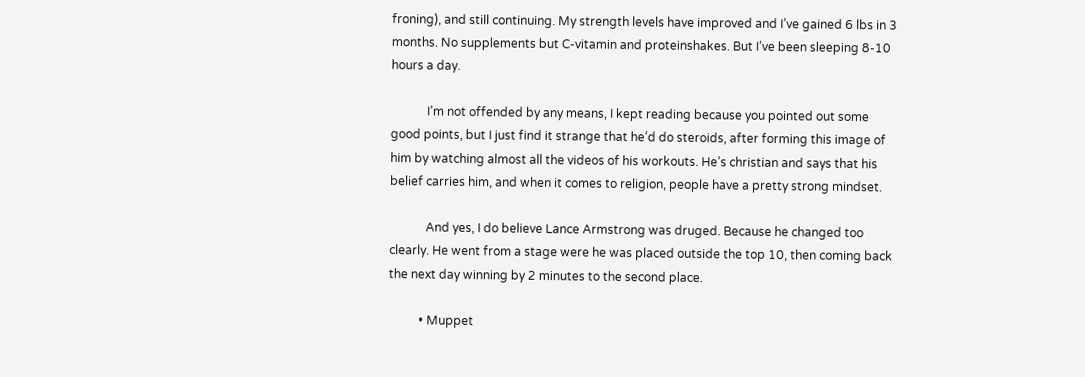froning), and still continuing. My strength levels have improved and I’ve gained 6 lbs in 3 months. No supplements but C-vitamin and proteinshakes. But I’ve been sleeping 8-10 hours a day.

            I’m not offended by any means, I kept reading because you pointed out some good points, but I just find it strange that he’d do steroids, after forming this image of him by watching almost all the videos of his workouts. He’s christian and says that his belief carries him, and when it comes to religion, people have a pretty strong mindset.

            And yes, I do believe Lance Armstrong was druged. Because he changed too clearly. He went from a stage were he was placed outside the top 10, then coming back the next day winning by 2 minutes to the second place.

          • Muppet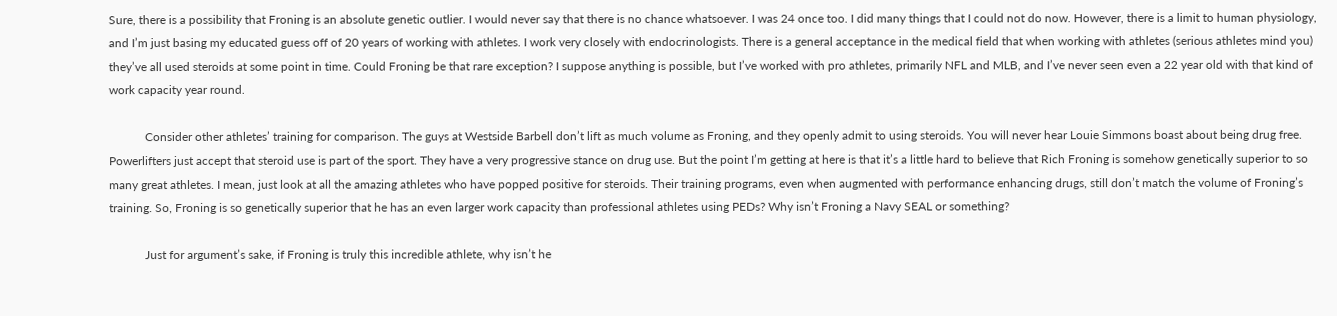Sure, there is a possibility that Froning is an absolute genetic outlier. I would never say that there is no chance whatsoever. I was 24 once too. I did many things that I could not do now. However, there is a limit to human physiology, and I’m just basing my educated guess off of 20 years of working with athletes. I work very closely with endocrinologists. There is a general acceptance in the medical field that when working with athletes (serious athletes mind you) they’ve all used steroids at some point in time. Could Froning be that rare exception? I suppose anything is possible, but I’ve worked with pro athletes, primarily NFL and MLB, and I’ve never seen even a 22 year old with that kind of work capacity year round.

            Consider other athletes’ training for comparison. The guys at Westside Barbell don’t lift as much volume as Froning, and they openly admit to using steroids. You will never hear Louie Simmons boast about being drug free. Powerlifters just accept that steroid use is part of the sport. They have a very progressive stance on drug use. But the point I’m getting at here is that it’s a little hard to believe that Rich Froning is somehow genetically superior to so many great athletes. I mean, just look at all the amazing athletes who have popped positive for steroids. Their training programs, even when augmented with performance enhancing drugs, still don’t match the volume of Froning’s training. So, Froning is so genetically superior that he has an even larger work capacity than professional athletes using PEDs? Why isn’t Froning a Navy SEAL or something?

            Just for argument’s sake, if Froning is truly this incredible athlete, why isn’t he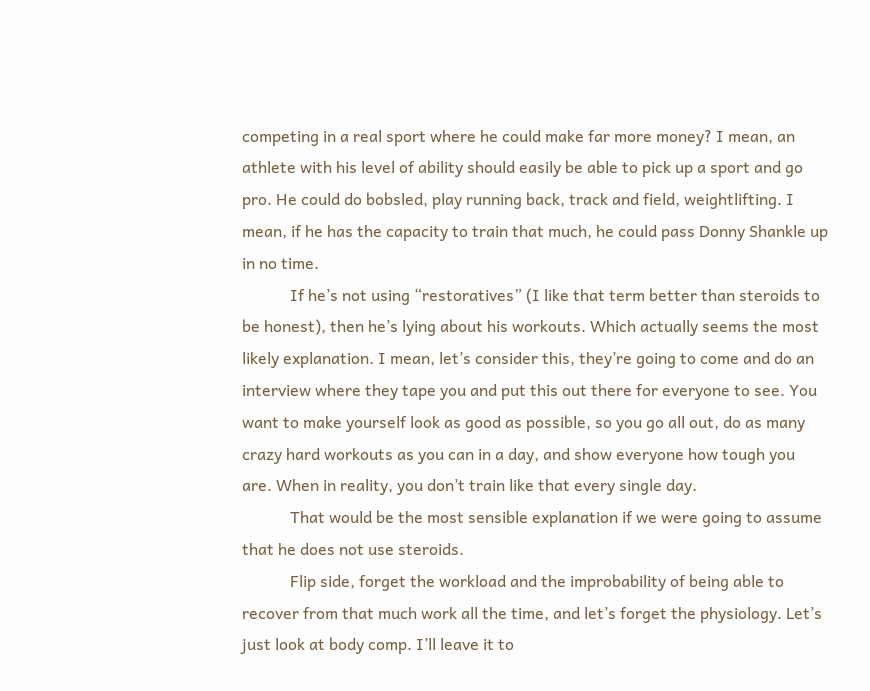competing in a real sport where he could make far more money? I mean, an athlete with his level of ability should easily be able to pick up a sport and go pro. He could do bobsled, play running back, track and field, weightlifting. I mean, if he has the capacity to train that much, he could pass Donny Shankle up in no time.
            If he’s not using “restoratives” (I like that term better than steroids to be honest), then he’s lying about his workouts. Which actually seems the most likely explanation. I mean, let’s consider this, they’re going to come and do an interview where they tape you and put this out there for everyone to see. You want to make yourself look as good as possible, so you go all out, do as many crazy hard workouts as you can in a day, and show everyone how tough you are. When in reality, you don’t train like that every single day.
            That would be the most sensible explanation if we were going to assume that he does not use steroids.
            Flip side, forget the workload and the improbability of being able to recover from that much work all the time, and let’s forget the physiology. Let’s just look at body comp. I’ll leave it to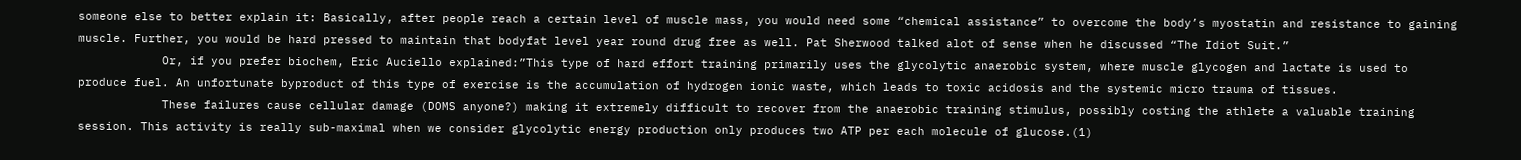someone else to better explain it: Basically, after people reach a certain level of muscle mass, you would need some “chemical assistance” to overcome the body’s myostatin and resistance to gaining muscle. Further, you would be hard pressed to maintain that bodyfat level year round drug free as well. Pat Sherwood talked alot of sense when he discussed “The Idiot Suit.”
            Or, if you prefer biochem, Eric Auciello explained:”This type of hard effort training primarily uses the glycolytic anaerobic system, where muscle glycogen and lactate is used to produce fuel. An unfortunate byproduct of this type of exercise is the accumulation of hydrogen ionic waste, which leads to toxic acidosis and the systemic micro trauma of tissues.
            These failures cause cellular damage (DOMS anyone?) making it extremely difficult to recover from the anaerobic training stimulus, possibly costing the athlete a valuable training session. This activity is really sub-maximal when we consider glycolytic energy production only produces two ATP per each molecule of glucose.(1)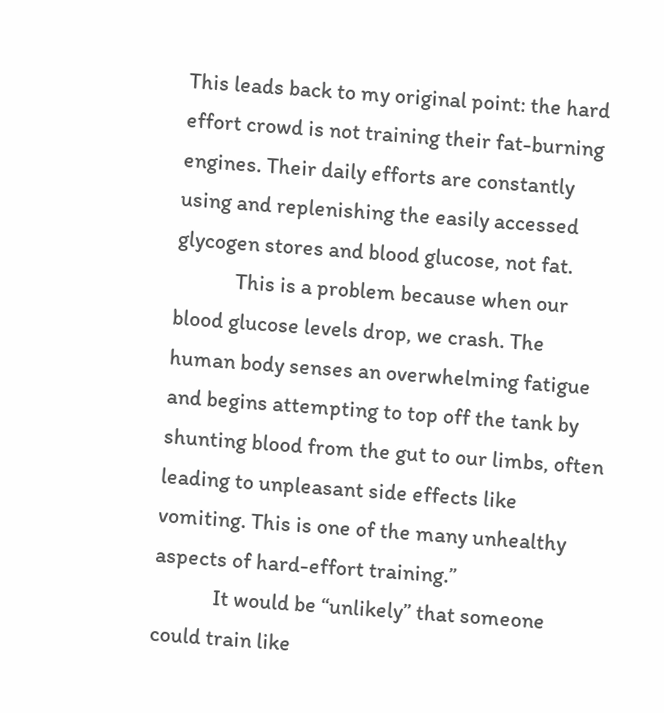This leads back to my original point: the hard effort crowd is not training their fat-burning engines. Their daily efforts are constantly using and replenishing the easily accessed glycogen stores and blood glucose, not fat.
            This is a problem because when our blood glucose levels drop, we crash. The human body senses an overwhelming fatigue and begins attempting to top off the tank by shunting blood from the gut to our limbs, often leading to unpleasant side effects like vomiting. This is one of the many unhealthy aspects of hard-effort training.”
            It would be “unlikely” that someone could train like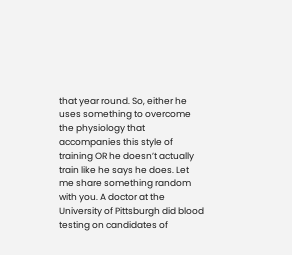that year round. So, either he uses something to overcome the physiology that accompanies this style of training OR he doesn’t actually train like he says he does. Let me share something random with you. A doctor at the University of Pittsburgh did blood testing on candidates of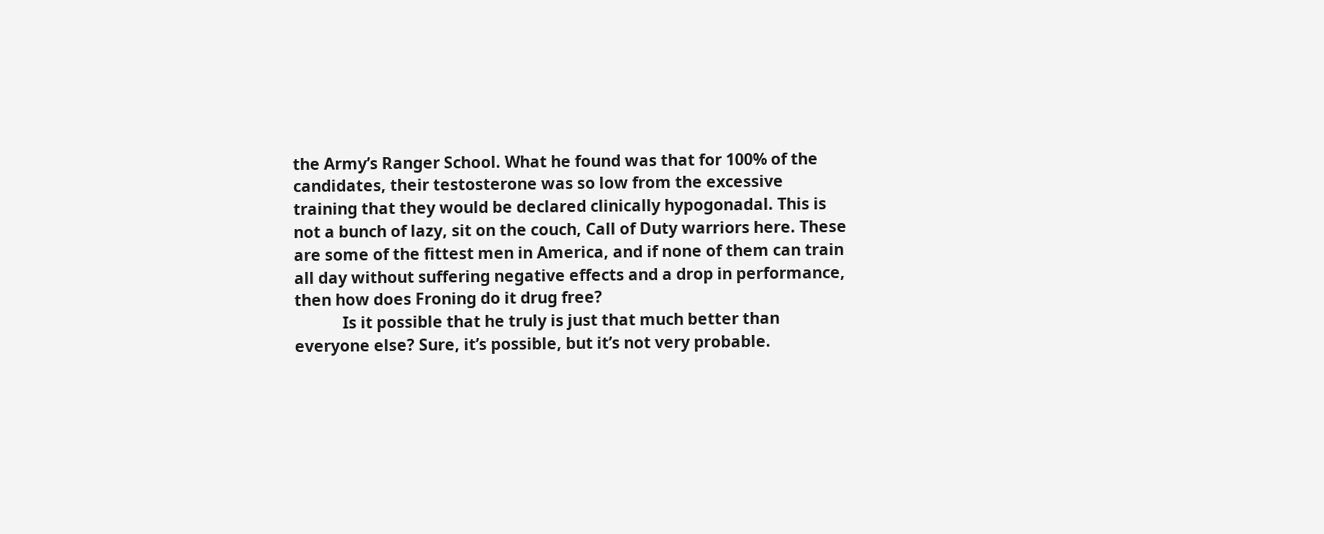the Army’s Ranger School. What he found was that for 100% of the candidates, their testosterone was so low from the excessive training that they would be declared clinically hypogonadal. This is not a bunch of lazy, sit on the couch, Call of Duty warriors here. These are some of the fittest men in America, and if none of them can train all day without suffering negative effects and a drop in performance, then how does Froning do it drug free?
            Is it possible that he truly is just that much better than everyone else? Sure, it’s possible, but it’s not very probable.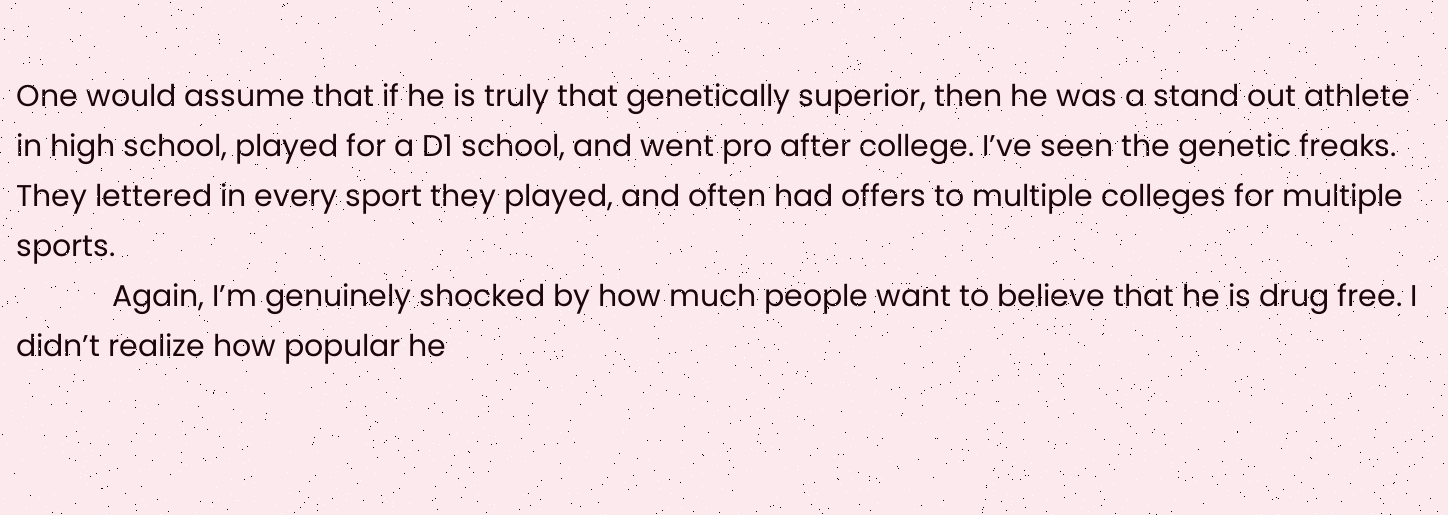One would assume that if he is truly that genetically superior, then he was a stand out athlete in high school, played for a D1 school, and went pro after college. I’ve seen the genetic freaks. They lettered in every sport they played, and often had offers to multiple colleges for multiple sports.
            Again, I’m genuinely shocked by how much people want to believe that he is drug free. I didn’t realize how popular he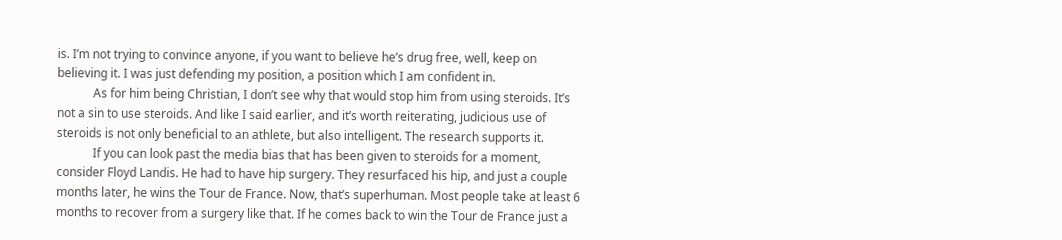is. I’m not trying to convince anyone, if you want to believe he’s drug free, well, keep on believing it. I was just defending my position, a position which I am confident in.
            As for him being Christian, I don’t see why that would stop him from using steroids. It’s not a sin to use steroids. And like I said earlier, and it’s worth reiterating, judicious use of steroids is not only beneficial to an athlete, but also intelligent. The research supports it.
            If you can look past the media bias that has been given to steroids for a moment, consider Floyd Landis. He had to have hip surgery. They resurfaced his hip, and just a couple months later, he wins the Tour de France. Now, that’s superhuman. Most people take at least 6 months to recover from a surgery like that. If he comes back to win the Tour de France just a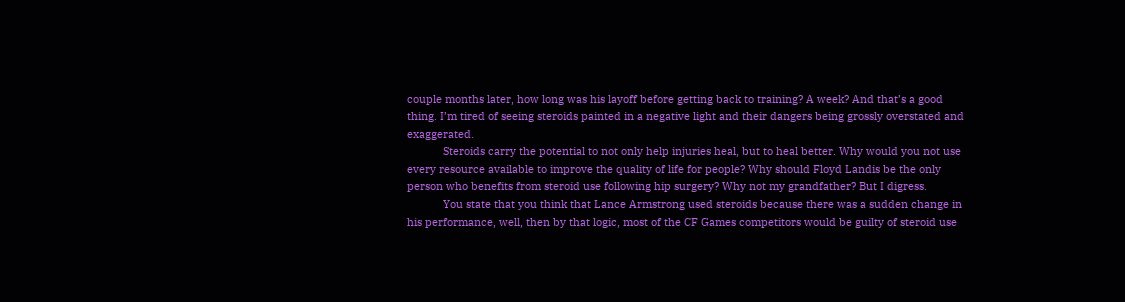couple months later, how long was his layoff before getting back to training? A week? And that’s a good thing. I’m tired of seeing steroids painted in a negative light and their dangers being grossly overstated and exaggerated.
            Steroids carry the potential to not only help injuries heal, but to heal better. Why would you not use every resource available to improve the quality of life for people? Why should Floyd Landis be the only person who benefits from steroid use following hip surgery? Why not my grandfather? But I digress.
            You state that you think that Lance Armstrong used steroids because there was a sudden change in his performance, well, then by that logic, most of the CF Games competitors would be guilty of steroid use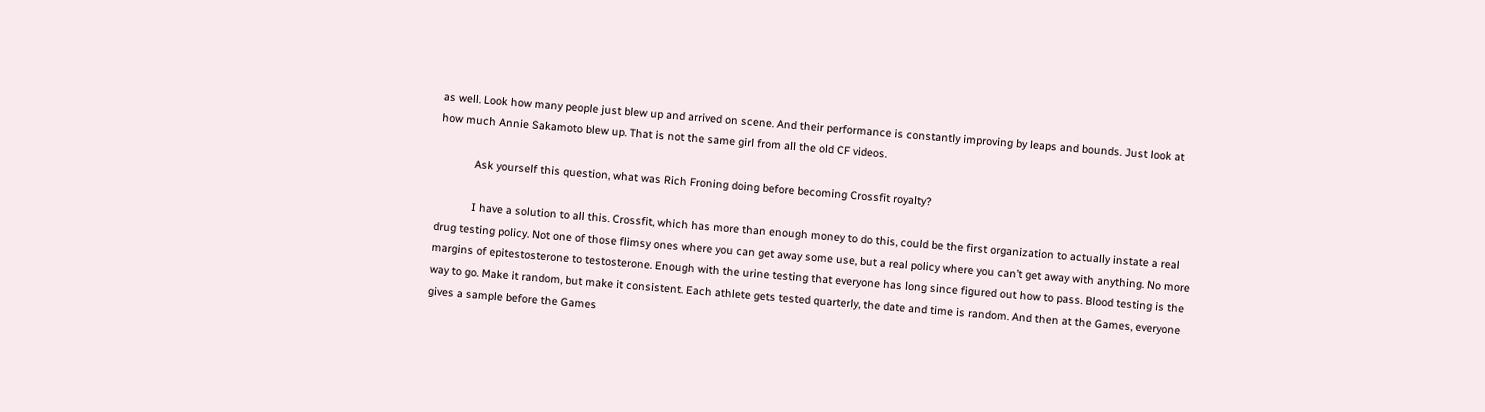as well. Look how many people just blew up and arrived on scene. And their performance is constantly improving by leaps and bounds. Just look at how much Annie Sakamoto blew up. That is not the same girl from all the old CF videos.

            Ask yourself this question, what was Rich Froning doing before becoming Crossfit royalty?

            I have a solution to all this. Crossfit, which has more than enough money to do this, could be the first organization to actually instate a real drug testing policy. Not one of those flimsy ones where you can get away some use, but a real policy where you can’t get away with anything. No more margins of epitestosterone to testosterone. Enough with the urine testing that everyone has long since figured out how to pass. Blood testing is the way to go. Make it random, but make it consistent. Each athlete gets tested quarterly, the date and time is random. And then at the Games, everyone gives a sample before the Games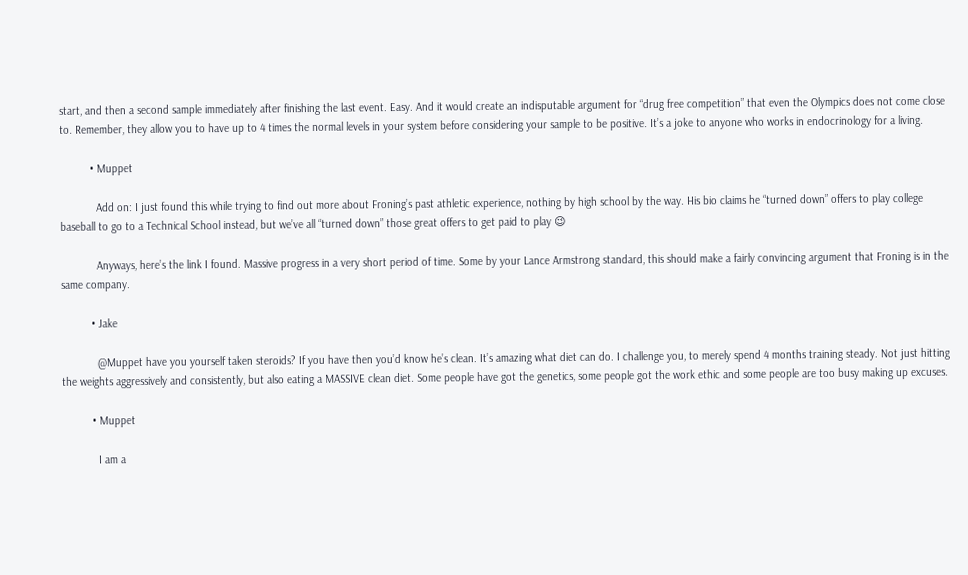start, and then a second sample immediately after finishing the last event. Easy. And it would create an indisputable argument for “drug free competition” that even the Olympics does not come close to. Remember, they allow you to have up to 4 times the normal levels in your system before considering your sample to be positive. It’s a joke to anyone who works in endocrinology for a living.

          • Muppet

            Add on: I just found this while trying to find out more about Froning’s past athletic experience, nothing by high school by the way. His bio claims he “turned down” offers to play college baseball to go to a Technical School instead, but we’ve all “turned down” those great offers to get paid to play 😉

            Anyways, here’s the link I found. Massive progress in a very short period of time. Some by your Lance Armstrong standard, this should make a fairly convincing argument that Froning is in the same company.

          • Jake

            @Muppet have you yourself taken steroids? If you have then you’d know he’s clean. It’s amazing what diet can do. I challenge you, to merely spend 4 months training steady. Not just hitting the weights aggressively and consistently, but also eating a MASSIVE clean diet. Some people have got the genetics, some people got the work ethic and some people are too busy making up excuses.

          • Muppet

            I am a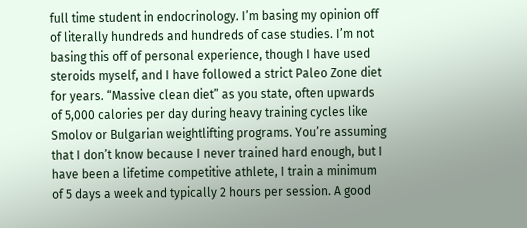full time student in endocrinology. I’m basing my opinion off of literally hundreds and hundreds of case studies. I’m not basing this off of personal experience, though I have used steroids myself, and I have followed a strict Paleo Zone diet for years. “Massive clean diet” as you state, often upwards of 5,000 calories per day during heavy training cycles like Smolov or Bulgarian weightlifting programs. You’re assuming that I don’t know because I never trained hard enough, but I have been a lifetime competitive athlete, I train a minimum of 5 days a week and typically 2 hours per session. A good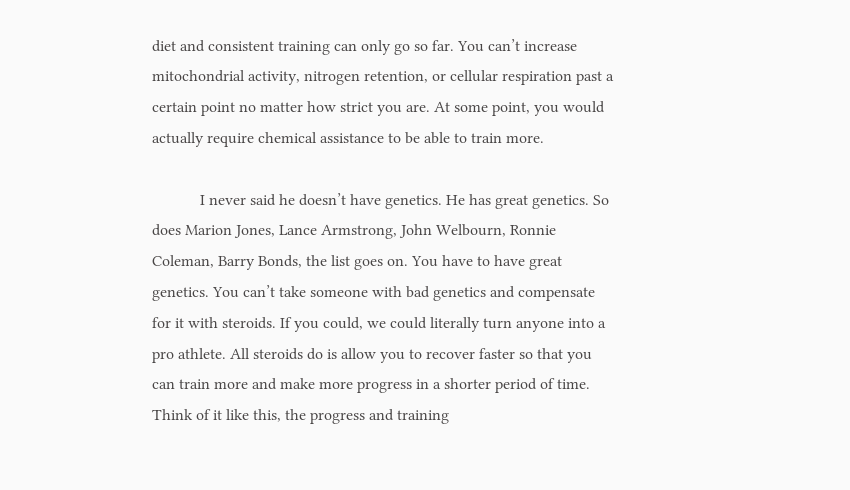diet and consistent training can only go so far. You can’t increase mitochondrial activity, nitrogen retention, or cellular respiration past a certain point no matter how strict you are. At some point, you would actually require chemical assistance to be able to train more.

            I never said he doesn’t have genetics. He has great genetics. So does Marion Jones, Lance Armstrong, John Welbourn, Ronnie Coleman, Barry Bonds, the list goes on. You have to have great genetics. You can’t take someone with bad genetics and compensate for it with steroids. If you could, we could literally turn anyone into a pro athlete. All steroids do is allow you to recover faster so that you can train more and make more progress in a shorter period of time. Think of it like this, the progress and training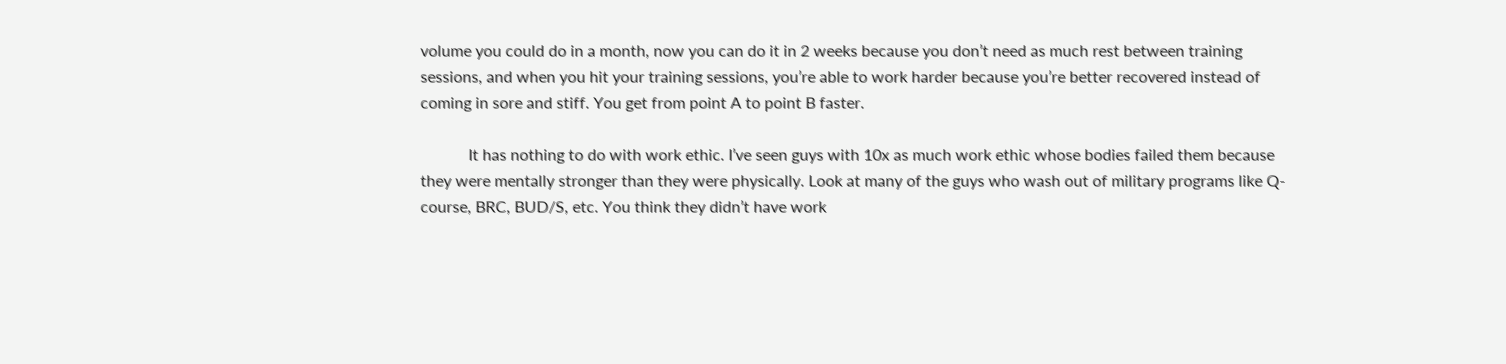volume you could do in a month, now you can do it in 2 weeks because you don’t need as much rest between training sessions, and when you hit your training sessions, you’re able to work harder because you’re better recovered instead of coming in sore and stiff. You get from point A to point B faster.

            It has nothing to do with work ethic. I’ve seen guys with 10x as much work ethic whose bodies failed them because they were mentally stronger than they were physically. Look at many of the guys who wash out of military programs like Q-course, BRC, BUD/S, etc. You think they didn’t have work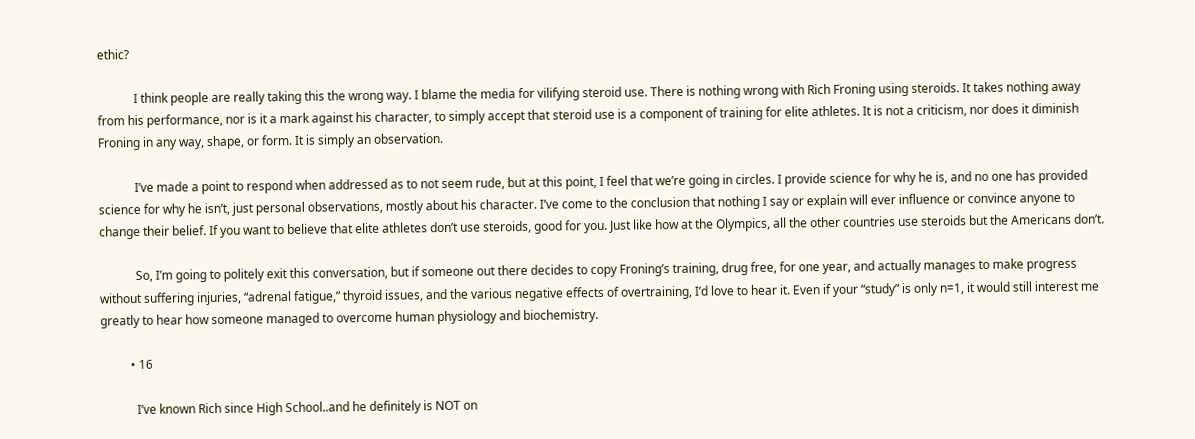ethic?

            I think people are really taking this the wrong way. I blame the media for vilifying steroid use. There is nothing wrong with Rich Froning using steroids. It takes nothing away from his performance, nor is it a mark against his character, to simply accept that steroid use is a component of training for elite athletes. It is not a criticism, nor does it diminish Froning in any way, shape, or form. It is simply an observation.

            I’ve made a point to respond when addressed as to not seem rude, but at this point, I feel that we’re going in circles. I provide science for why he is, and no one has provided science for why he isn’t, just personal observations, mostly about his character. I’ve come to the conclusion that nothing I say or explain will ever influence or convince anyone to change their belief. If you want to believe that elite athletes don’t use steroids, good for you. Just like how at the Olympics, all the other countries use steroids but the Americans don’t.

            So, I’m going to politely exit this conversation, but if someone out there decides to copy Froning’s training, drug free, for one year, and actually manages to make progress without suffering injuries, “adrenal fatigue,” thyroid issues, and the various negative effects of overtraining, I’d love to hear it. Even if your “study” is only n=1, it would still interest me greatly to hear how someone managed to overcome human physiology and biochemistry.

          • 16

            I’ve known Rich since High School..and he definitely is NOT on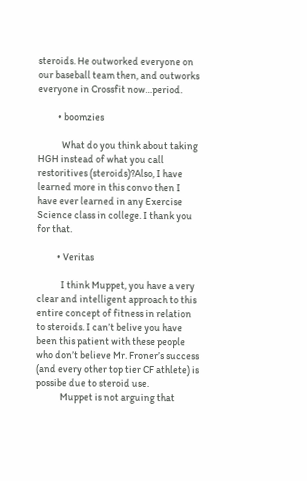steroids. He outworked everyone on our baseball team then, and outworks everyone in Crossfit now…period.

          • boomzies

            What do you think about taking HGH instead of what you call restoritives (steroids)?Also, I have learned more in this convo then I have ever learned in any Exercise Science class in college. I thank you for that.

          • Veritas

            I think Muppet, you have a very clear and intelligent approach to this entire concept of fitness in relation to steroids. I can’t belive you have been this patient with these people who don’t believe Mr. Froner’s success (and every other top tier CF athlete) is possibe due to steroid use.
            Muppet is not arguing that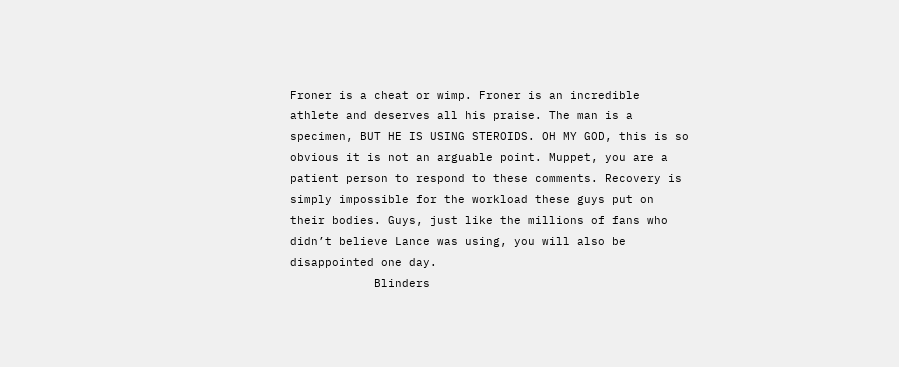Froner is a cheat or wimp. Froner is an incredible athlete and deserves all his praise. The man is a specimen, BUT HE IS USING STEROIDS. OH MY GOD, this is so obvious it is not an arguable point. Muppet, you are a patient person to respond to these comments. Recovery is simply impossible for the workload these guys put on their bodies. Guys, just like the millions of fans who didn’t believe Lance was using, you will also be disappointed one day.
            Blinders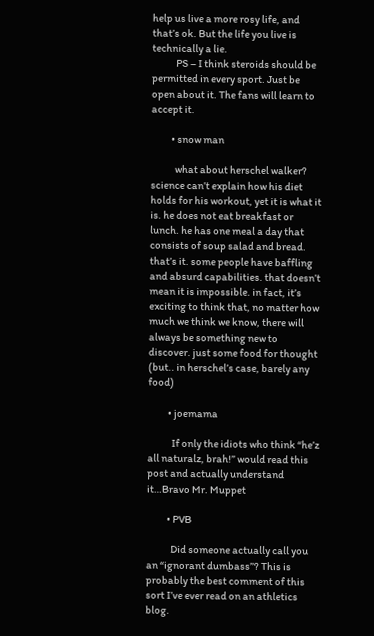help us live a more rosy life, and that’s ok. But the life you live is technically a lie.
            PS – I think steroids should be permitted in every sport. Just be open about it. The fans will learn to accept it.

          • snow man

            what about herschel walker? science can’t explain how his diet holds for his workout, yet it is what it is. he does not eat breakfast or lunch. he has one meal a day that consists of soup salad and bread. that’s it. some people have baffling and absurd capabilities. that doesn’t mean it is impossible. in fact, it’s exciting to think that, no matter how much we think we know, there will always be something new to discover. just some food for thought (but.. in herschel’s case, barely any food)

          • joemama

            If only the idiots who think “he’z all naturalz, brah!” would read this post and actually understand it…Bravo Mr. Muppet

          • PVB

            Did someone actually call you an “ignorant dumbass”? This is probably the best comment of this sort I’ve ever read on an athletics blog.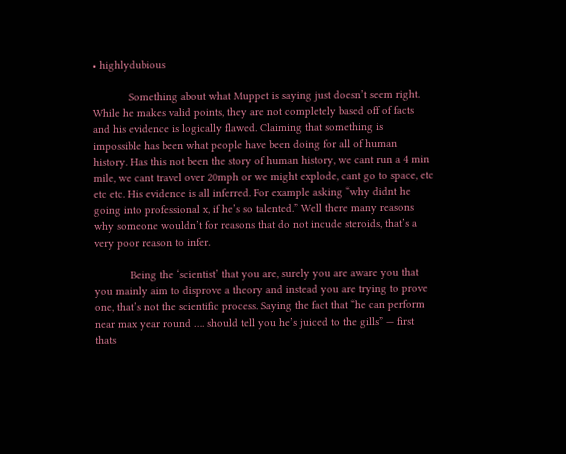• highlydubious

            Something about what Muppet is saying just doesn’t seem right. While he makes valid points, they are not completely based off of facts and his evidence is logically flawed. Claiming that something is impossible has been what people have been doing for all of human history. Has this not been the story of human history, we cant run a 4 min mile, we cant travel over 20mph or we might explode, cant go to space, etc etc etc. His evidence is all inferred. For example asking “why didnt he going into professional x, if he’s so talented.” Well there many reasons why someone wouldn’t for reasons that do not incude steroids, that’s a very poor reason to infer.

            Being the ‘scientist’ that you are, surely you are aware you that you mainly aim to disprove a theory and instead you are trying to prove one, that’s not the scientific process. Saying the fact that “he can perform near max year round …. should tell you he’s juiced to the gills” — first thats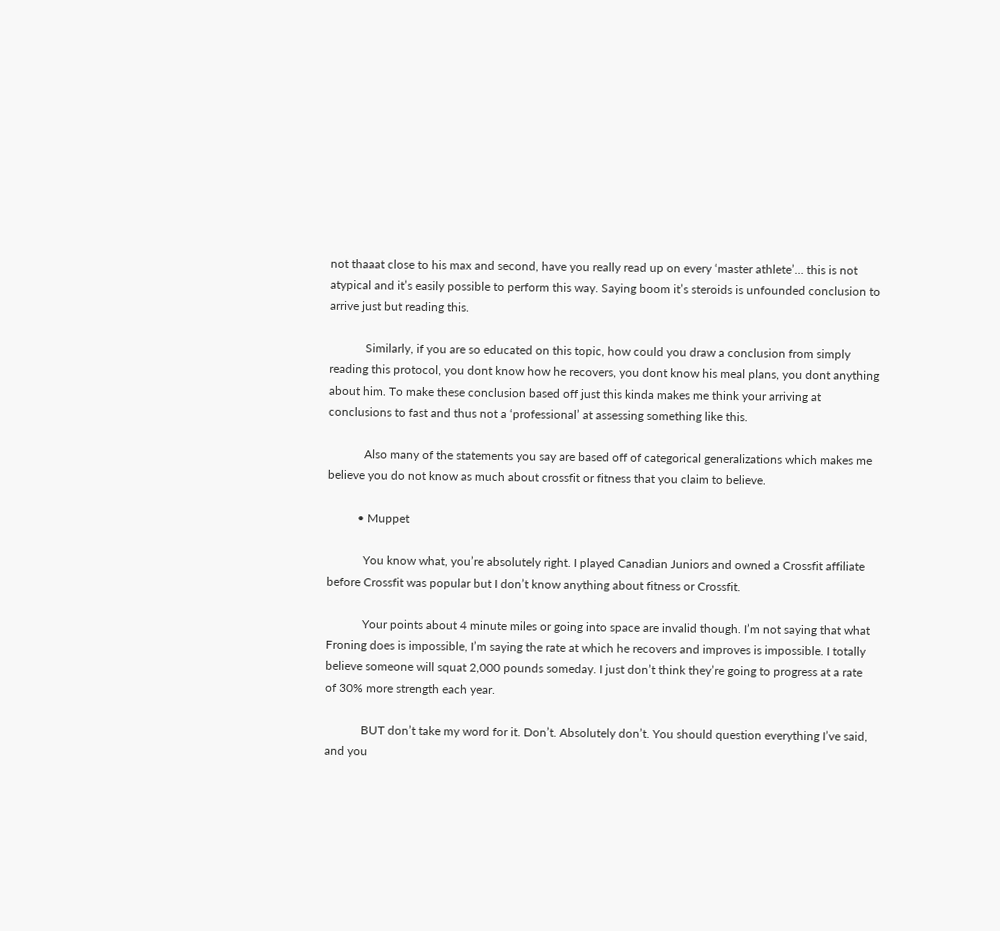not thaaat close to his max and second, have you really read up on every ‘master athlete’… this is not atypical and it’s easily possible to perform this way. Saying boom it’s steroids is unfounded conclusion to arrive just but reading this.

            Similarly, if you are so educated on this topic, how could you draw a conclusion from simply reading this protocol, you dont know how he recovers, you dont know his meal plans, you dont anything about him. To make these conclusion based off just this kinda makes me think your arriving at conclusions to fast and thus not a ‘professional’ at assessing something like this.

            Also many of the statements you say are based off of categorical generalizations which makes me believe you do not know as much about crossfit or fitness that you claim to believe.

          • Muppet

            You know what, you’re absolutely right. I played Canadian Juniors and owned a Crossfit affiliate before Crossfit was popular but I don’t know anything about fitness or Crossfit.

            Your points about 4 minute miles or going into space are invalid though. I’m not saying that what Froning does is impossible, I’m saying the rate at which he recovers and improves is impossible. I totally believe someone will squat 2,000 pounds someday. I just don’t think they’re going to progress at a rate of 30% more strength each year.

            BUT don’t take my word for it. Don’t. Absolutely don’t. You should question everything I’ve said, and you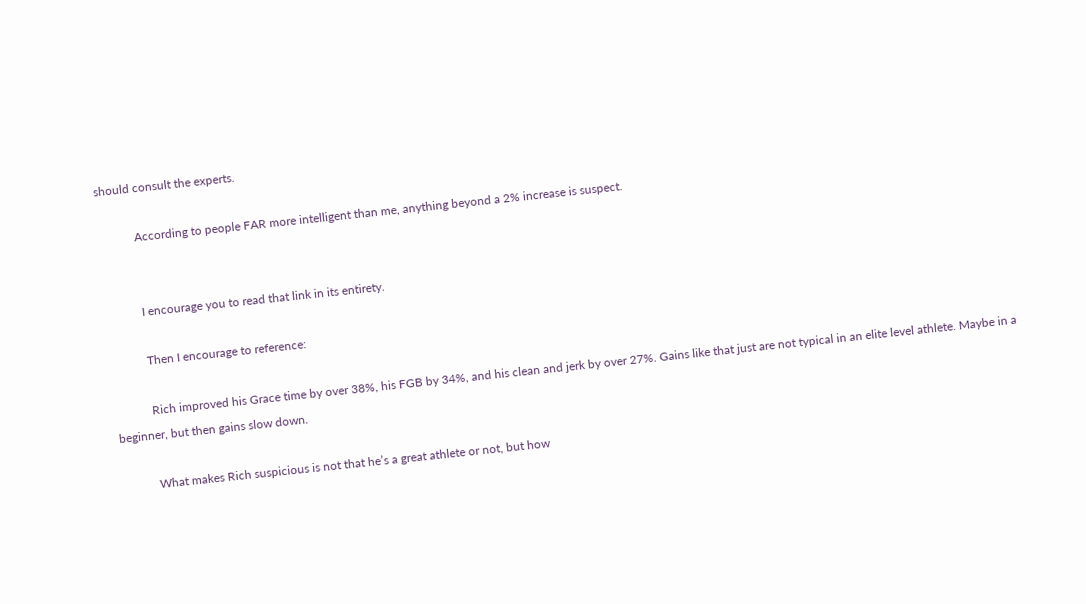should consult the experts.

            According to people FAR more intelligent than me, anything beyond a 2% increase is suspect.


            I encourage you to read that link in its entirety.

            Then I encourage to reference:

            Rich improved his Grace time by over 38%, his FGB by 34%, and his clean and jerk by over 27%. Gains like that just are not typical in an elite level athlete. Maybe in a beginner, but then gains slow down.

            What makes Rich suspicious is not that he’s a great athlete or not, but how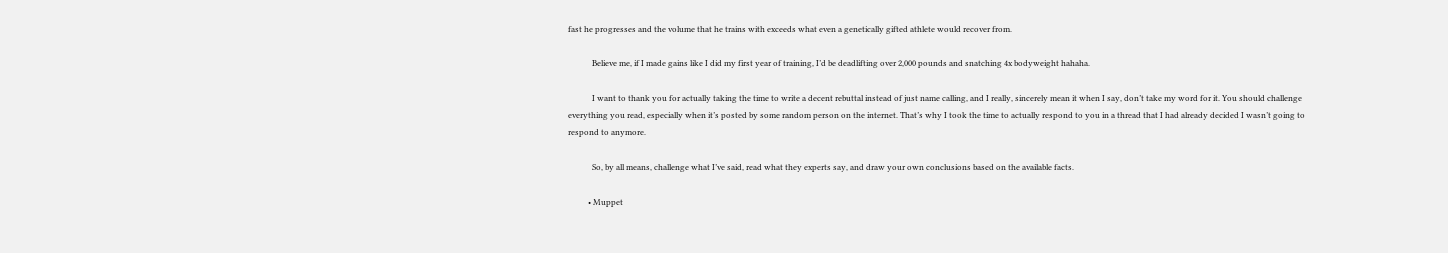fast he progresses and the volume that he trains with exceeds what even a genetically gifted athlete would recover from.

            Believe me, if I made gains like I did my first year of training, I’d be deadlifting over 2,000 pounds and snatching 4x bodyweight hahaha.

            I want to thank you for actually taking the time to write a decent rebuttal instead of just name calling, and I really, sincerely mean it when I say, don’t take my word for it. You should challenge everything you read, especially when it’s posted by some random person on the internet. That’s why I took the time to actually respond to you in a thread that I had already decided I wasn’t going to respond to anymore.

            So, by all means, challenge what I’ve said, read what they experts say, and draw your own conclusions based on the available facts.

          • Muppet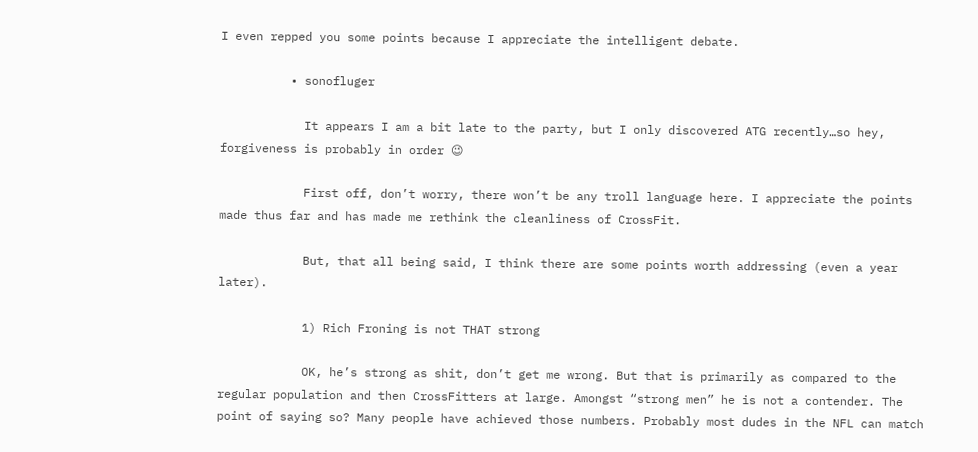I even repped you some points because I appreciate the intelligent debate.

          • sonofluger

            It appears I am a bit late to the party, but I only discovered ATG recently…so hey, forgiveness is probably in order 😉

            First off, don’t worry, there won’t be any troll language here. I appreciate the points made thus far and has made me rethink the cleanliness of CrossFit.

            But, that all being said, I think there are some points worth addressing (even a year later).

            1) Rich Froning is not THAT strong

            OK, he’s strong as shit, don’t get me wrong. But that is primarily as compared to the regular population and then CrossFitters at large. Amongst “strong men” he is not a contender. The point of saying so? Many people have achieved those numbers. Probably most dudes in the NFL can match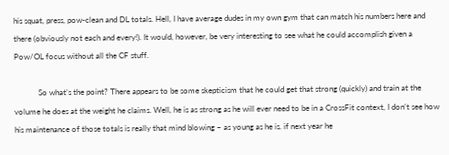his squat, press, pow-clean and DL totals. Hell, I have average dudes in my own gym that can match his numbers here and there (obviously not each and every!). It would, however, be very interesting to see what he could accomplish given a Pow/OL focus without all the CF stuff.

            So what’s the point? There appears to be some skepticism that he could get that strong (quickly) and train at the volume he does at the weight he claims. Well, he is as strong as he will ever need to be in a CrossFit context, I don’t see how his maintenance of those totals is really that mind blowing – as young as he is. if next year he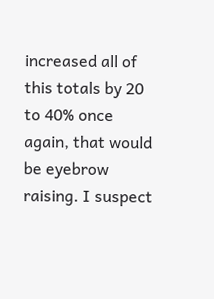increased all of this totals by 20 to 40% once again, that would be eyebrow raising. I suspect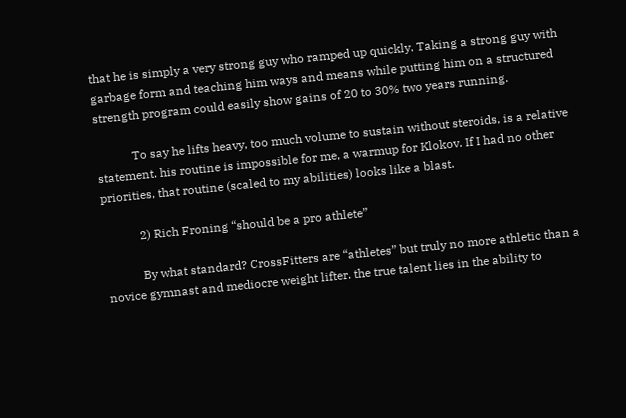that he is simply a very strong guy who ramped up quickly. Taking a strong guy with garbage form and teaching him ways and means while putting him on a structured strength program could easily show gains of 20 to 30% two years running.

            To say he lifts heavy, too much volume to sustain without steroids, is a relative statement. his routine is impossible for me, a warmup for Klokov. If I had no other priorities, that routine (scaled to my abilities) looks like a blast.

            2) Rich Froning “should be a pro athlete”

            By what standard? CrossFitters are “athletes” but truly no more athletic than a novice gymnast and mediocre weight lifter. the true talent lies in the ability to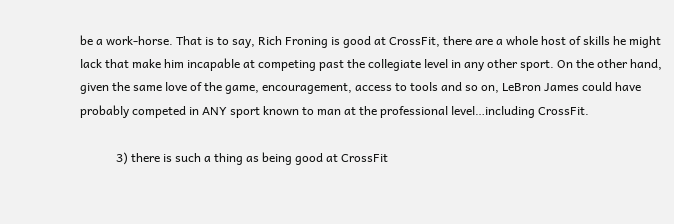be a work-horse. That is to say, Rich Froning is good at CrossFit, there are a whole host of skills he might lack that make him incapable at competing past the collegiate level in any other sport. On the other hand, given the same love of the game, encouragement, access to tools and so on, LeBron James could have probably competed in ANY sport known to man at the professional level…including CrossFit.

            3) there is such a thing as being good at CrossFit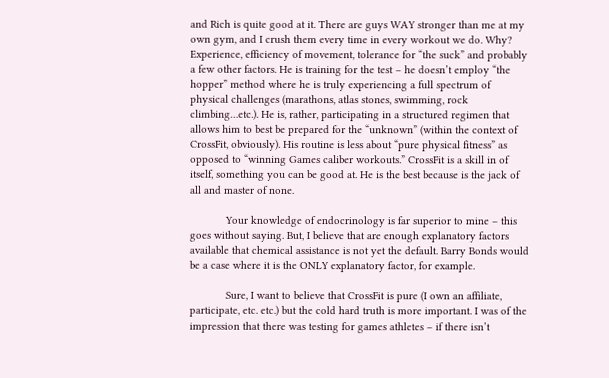and Rich is quite good at it. There are guys WAY stronger than me at my own gym, and I crush them every time in every workout we do. Why? Experience, efficiency of movement, tolerance for “the suck” and probably a few other factors. He is training for the test – he doesn’t employ “the hopper” method where he is truly experiencing a full spectrum of physical challenges (marathons, atlas stones, swimming, rock climbing…etc.). He is, rather, participating in a structured regimen that allows him to best be prepared for the “unknown” (within the context of CrossFit, obviously). His routine is less about “pure physical fitness” as opposed to “winning Games caliber workouts.” CrossFit is a skill in of itself, something you can be good at. He is the best because is the jack of all and master of none.

            Your knowledge of endocrinology is far superior to mine – this goes without saying. But, I believe that are enough explanatory factors available that chemical assistance is not yet the default. Barry Bonds would be a case where it is the ONLY explanatory factor, for example.

            Sure, I want to believe that CrossFit is pure (I own an affiliate, participate, etc. etc.) but the cold hard truth is more important. I was of the impression that there was testing for games athletes – if there isn’t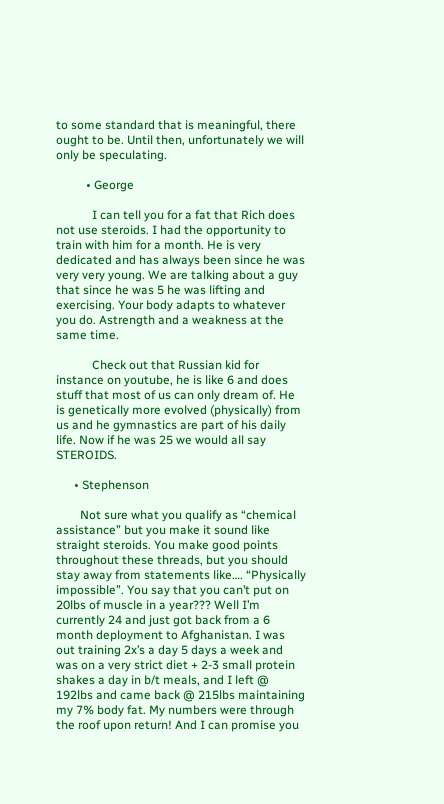to some standard that is meaningful, there ought to be. Until then, unfortunately we will only be speculating.

          • George

            I can tell you for a fat that Rich does not use steroids. I had the opportunity to train with him for a month. He is very dedicated and has always been since he was very very young. We are talking about a guy that since he was 5 he was lifting and exercising. Your body adapts to whatever you do. Astrength and a weakness at the same time.

            Check out that Russian kid for instance on youtube, he is like 6 and does stuff that most of us can only dream of. He is genetically more evolved (physically) from us and he gymnastics are part of his daily life. Now if he was 25 we would all say STEROIDS.

      • Stephenson

        Not sure what you qualify as “chemical assistance” but you make it sound like straight steroids. You make good points throughout these threads, but you should stay away from statements like…. “Physically impossible”. You say that you can’t put on 20lbs of muscle in a year??? Well I’m currently 24 and just got back from a 6 month deployment to Afghanistan. I was out training 2x’s a day 5 days a week and was on a very strict diet + 2-3 small protein shakes a day in b/t meals, and I left @ 192lbs and came back @ 215lbs maintaining my 7% body fat. My numbers were through the roof upon return! And I can promise you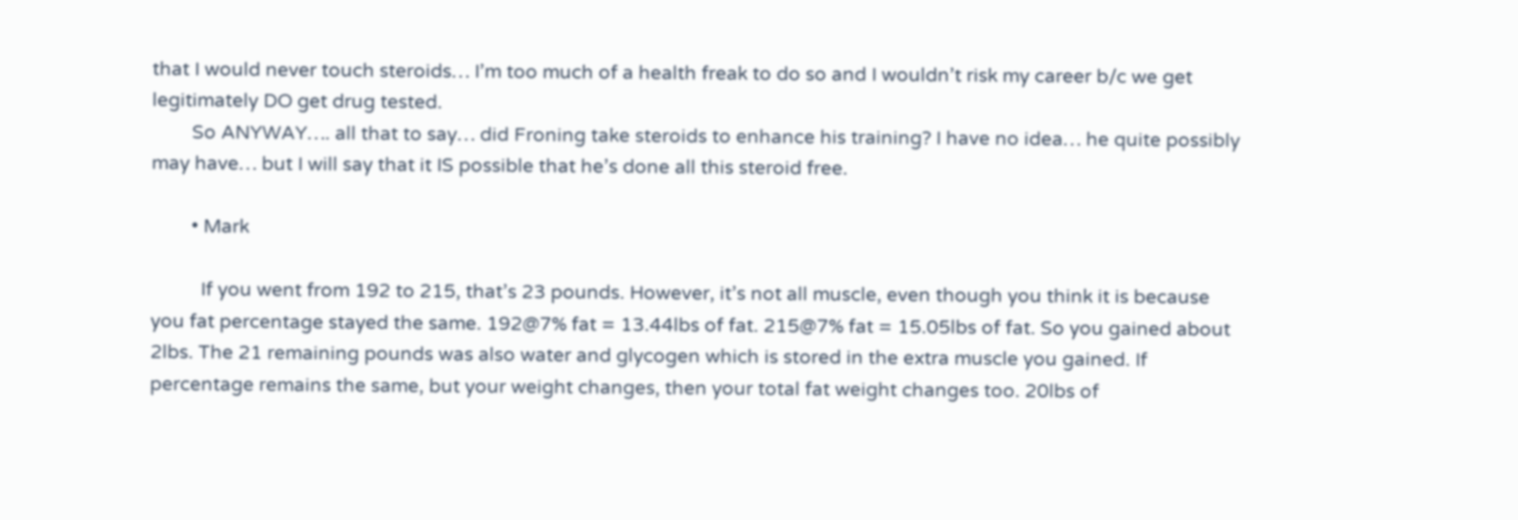that I would never touch steroids… I’m too much of a health freak to do so and I wouldn’t risk my career b/c we get legitimately DO get drug tested.
        So ANYWAY…. all that to say… did Froning take steroids to enhance his training? I have no idea… he quite possibly may have… but I will say that it IS possible that he’s done all this steroid free.

        • Mark

          If you went from 192 to 215, that’s 23 pounds. However, it’s not all muscle, even though you think it is because you fat percentage stayed the same. 192@7% fat = 13.44lbs of fat. 215@7% fat = 15.05lbs of fat. So you gained about 2lbs. The 21 remaining pounds was also water and glycogen which is stored in the extra muscle you gained. If percentage remains the same, but your weight changes, then your total fat weight changes too. 20lbs of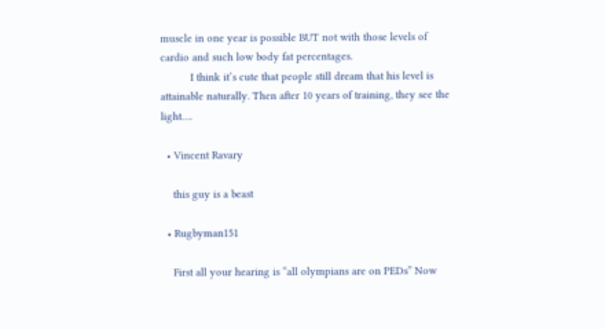muscle in one year is possible BUT not with those levels of cardio and such low body fat percentages.
          I think it’s cute that people still dream that his level is attainable naturally. Then after 10 years of training, they see the light….

  • Vincent Ravary

    this guy is a beast

  • Rugbyman151

    First all your hearing is “all olympians are on PEDs” Now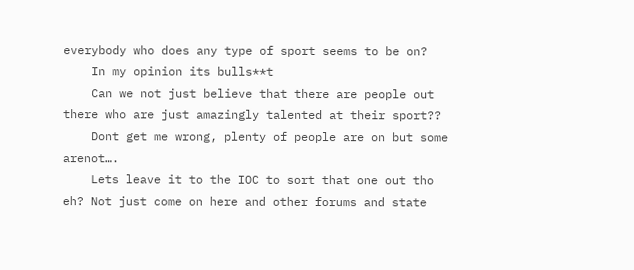everybody who does any type of sport seems to be on?
    In my opinion its bulls**t
    Can we not just believe that there are people out there who are just amazingly talented at their sport??
    Dont get me wrong, plenty of people are on but some arenot….
    Lets leave it to the IOC to sort that one out tho eh? Not just come on here and other forums and state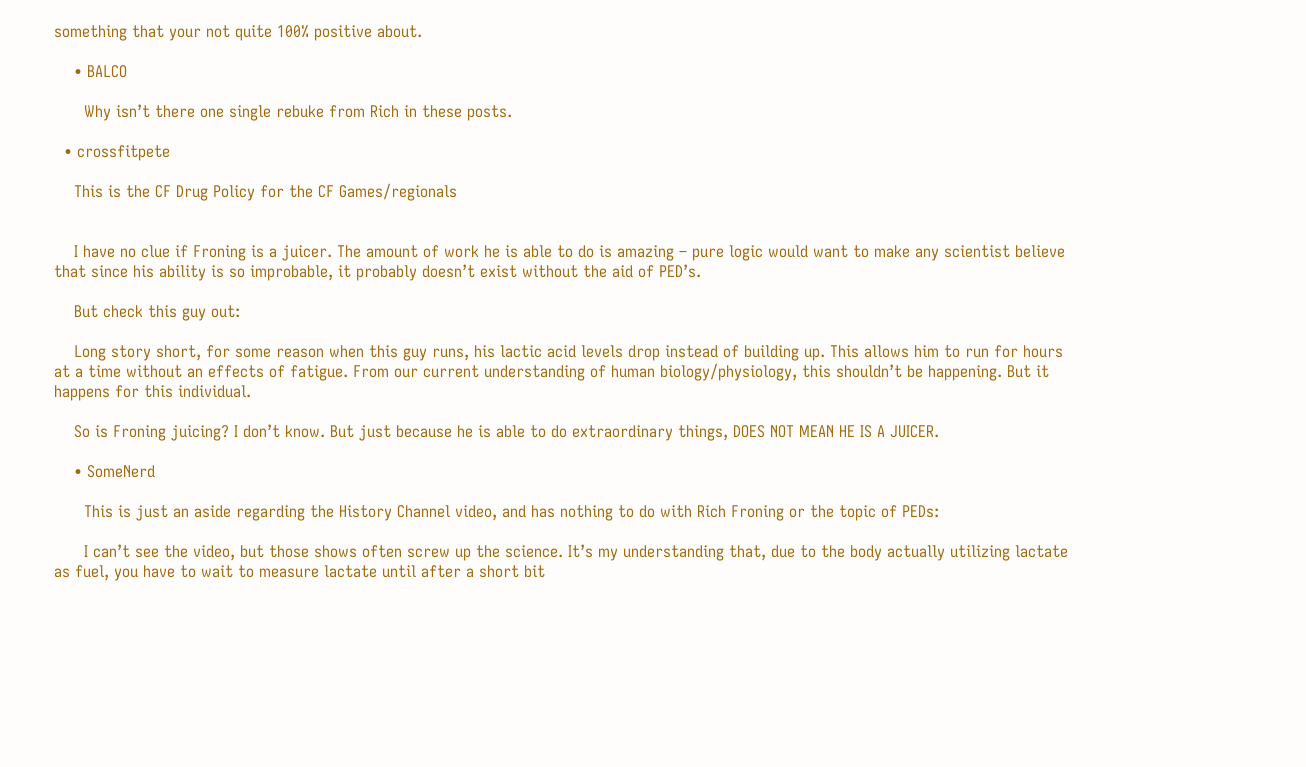something that your not quite 100% positive about.

    • BALCO

      Why isn’t there one single rebuke from Rich in these posts.

  • crossfitpete

    This is the CF Drug Policy for the CF Games/regionals


    I have no clue if Froning is a juicer. The amount of work he is able to do is amazing – pure logic would want to make any scientist believe that since his ability is so improbable, it probably doesn’t exist without the aid of PED’s.

    But check this guy out:

    Long story short, for some reason when this guy runs, his lactic acid levels drop instead of building up. This allows him to run for hours at a time without an effects of fatigue. From our current understanding of human biology/physiology, this shouldn’t be happening. But it happens for this individual.

    So is Froning juicing? I don’t know. But just because he is able to do extraordinary things, DOES NOT MEAN HE IS A JUICER.

    • SomeNerd

      This is just an aside regarding the History Channel video, and has nothing to do with Rich Froning or the topic of PEDs:

      I can’t see the video, but those shows often screw up the science. It’s my understanding that, due to the body actually utilizing lactate as fuel, you have to wait to measure lactate until after a short bit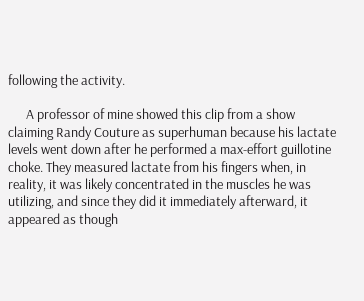following the activity.

      A professor of mine showed this clip from a show claiming Randy Couture as superhuman because his lactate levels went down after he performed a max-effort guillotine choke. They measured lactate from his fingers when, in reality, it was likely concentrated in the muscles he was utilizing, and since they did it immediately afterward, it appeared as though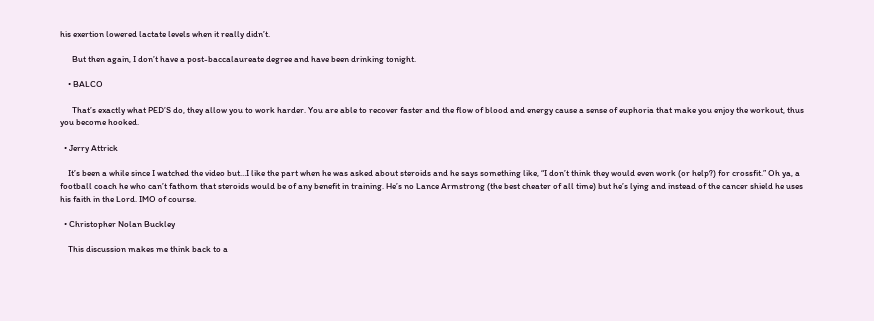his exertion lowered lactate levels when it really didn’t.

      But then again, I don’t have a post-baccalaureate degree and have been drinking tonight.

    • BALCO

      That’s exactly what PED’S do, they allow you to work harder. You are able to recover faster and the flow of blood and energy cause a sense of euphoria that make you enjoy the workout, thus you become hooked.

  • Jerry Attrick

    It’s been a while since I watched the video but…I like the part when he was asked about steroids and he says something like, “I don’t think they would even work (or help?) for crossfit.” Oh ya, a football coach he who can’t fathom that steroids would be of any benefit in training. He’s no Lance Armstrong (the best cheater of all time) but he’s lying and instead of the cancer shield he uses his faith in the Lord. IMO of course.

  • Christopher Nolan Buckley

    This discussion makes me think back to a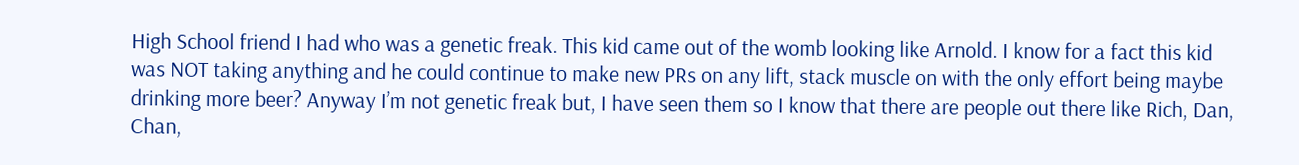High School friend I had who was a genetic freak. This kid came out of the womb looking like Arnold. I know for a fact this kid was NOT taking anything and he could continue to make new PRs on any lift, stack muscle on with the only effort being maybe drinking more beer? Anyway I’m not genetic freak but, I have seen them so I know that there are people out there like Rich, Dan, Chan,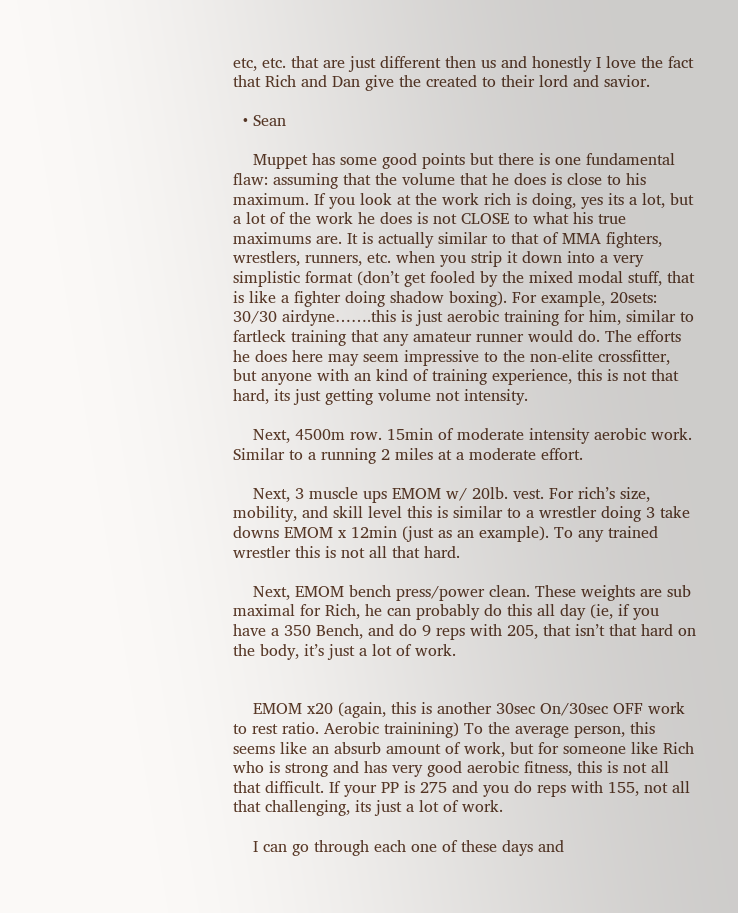etc, etc. that are just different then us and honestly I love the fact that Rich and Dan give the created to their lord and savior.

  • Sean

    Muppet has some good points but there is one fundamental flaw: assuming that the volume that he does is close to his maximum. If you look at the work rich is doing, yes its a lot, but a lot of the work he does is not CLOSE to what his true maximums are. It is actually similar to that of MMA fighters, wrestlers, runners, etc. when you strip it down into a very simplistic format (don’t get fooled by the mixed modal stuff, that is like a fighter doing shadow boxing). For example, 20sets: 30/30 airdyne…….this is just aerobic training for him, similar to fartleck training that any amateur runner would do. The efforts he does here may seem impressive to the non-elite crossfitter, but anyone with an kind of training experience, this is not that hard, its just getting volume not intensity.

    Next, 4500m row. 15min of moderate intensity aerobic work. Similar to a running 2 miles at a moderate effort.

    Next, 3 muscle ups EMOM w/ 20lb. vest. For rich’s size, mobility, and skill level this is similar to a wrestler doing 3 take downs EMOM x 12min (just as an example). To any trained wrestler this is not all that hard.

    Next, EMOM bench press/power clean. These weights are sub maximal for Rich, he can probably do this all day (ie, if you have a 350 Bench, and do 9 reps with 205, that isn’t that hard on the body, it’s just a lot of work.


    EMOM x20 (again, this is another 30sec On/30sec OFF work to rest ratio. Aerobic trainining) To the average person, this seems like an absurb amount of work, but for someone like Rich who is strong and has very good aerobic fitness, this is not all that difficult. If your PP is 275 and you do reps with 155, not all that challenging, its just a lot of work.

    I can go through each one of these days and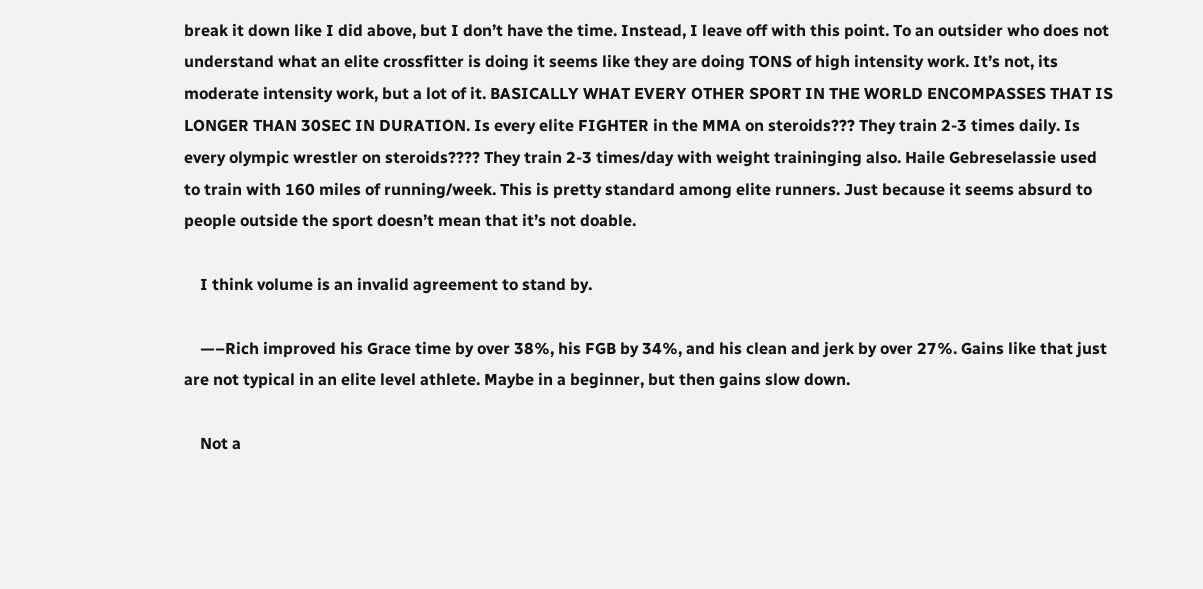break it down like I did above, but I don’t have the time. Instead, I leave off with this point. To an outsider who does not understand what an elite crossfitter is doing it seems like they are doing TONS of high intensity work. It’s not, its moderate intensity work, but a lot of it. BASICALLY WHAT EVERY OTHER SPORT IN THE WORLD ENCOMPASSES THAT IS LONGER THAN 30SEC IN DURATION. Is every elite FIGHTER in the MMA on steroids??? They train 2-3 times daily. Is every olympic wrestler on steroids???? They train 2-3 times/day with weight traininging also. Haile Gebreselassie used to train with 160 miles of running/week. This is pretty standard among elite runners. Just because it seems absurd to people outside the sport doesn’t mean that it’s not doable.

    I think volume is an invalid agreement to stand by.

    —–Rich improved his Grace time by over 38%, his FGB by 34%, and his clean and jerk by over 27%. Gains like that just are not typical in an elite level athlete. Maybe in a beginner, but then gains slow down.

    Not a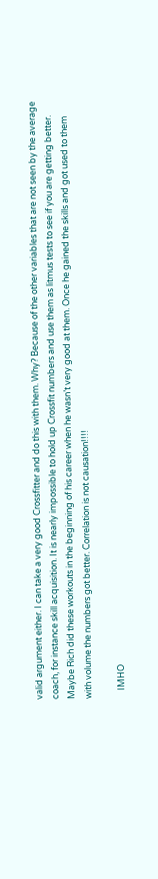valid argument either. I can take a very good Crossfitter and do this with them. Why? Because of the other variables that are not seen by the average coach, for instance skill acquisition. It is nearly impossible to hold up Crossfit numbers and use them as litmus tests to see if you are getting better. Maybe Rich did these workouts in the beginning of his career when he wasn’t very good at them. Once he gained the skills and got used to them with volume the numbers got better. Correlation is not causation!!!!

    IMHO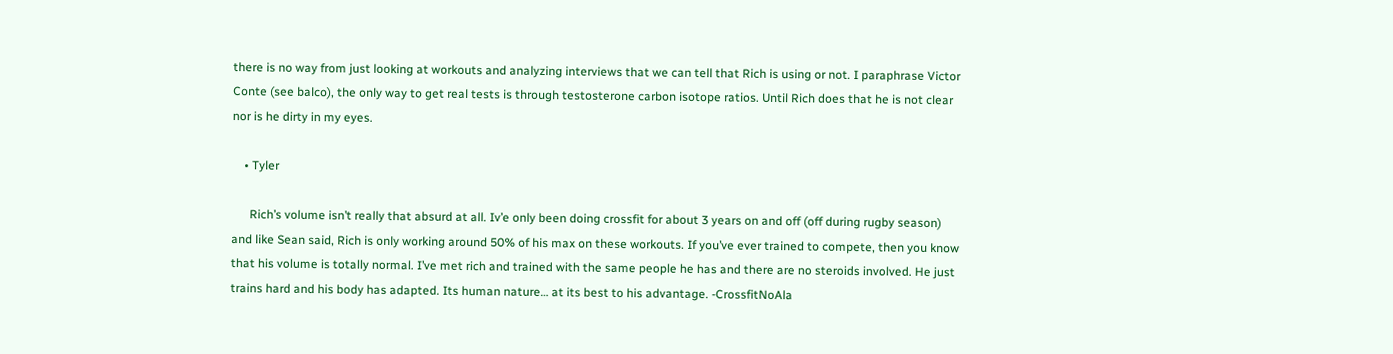there is no way from just looking at workouts and analyzing interviews that we can tell that Rich is using or not. I paraphrase Victor Conte (see balco), the only way to get real tests is through testosterone carbon isotope ratios. Until Rich does that he is not clear nor is he dirty in my eyes.

    • Tyler

      Rich’s volume isn’t really that absurd at all. Iv’e only been doing crossfit for about 3 years on and off (off during rugby season) and like Sean said, Rich is only working around 50% of his max on these workouts. If you’ve ever trained to compete, then you know that his volume is totally normal. I’ve met rich and trained with the same people he has and there are no steroids involved. He just trains hard and his body has adapted. Its human nature… at its best to his advantage. -CrossfitNoAla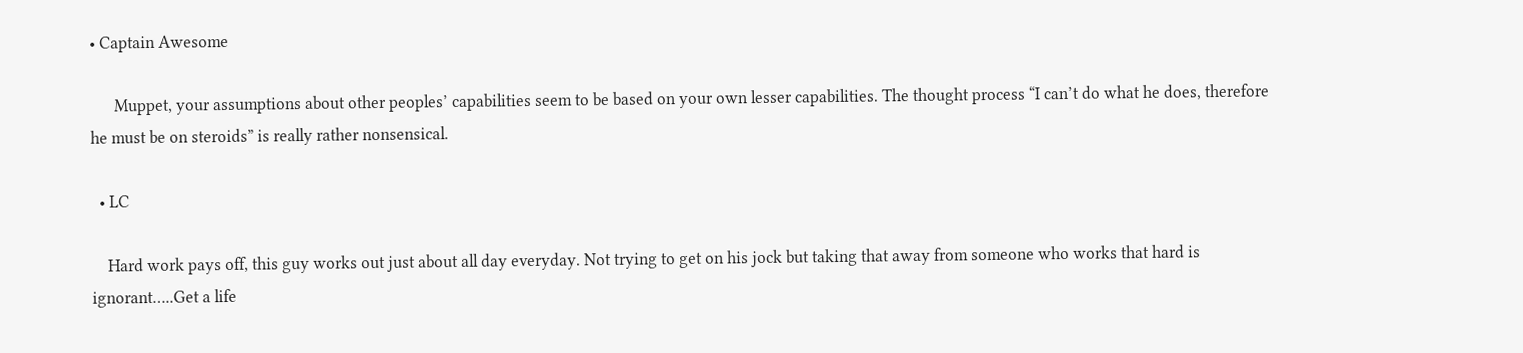• Captain Awesome

      Muppet, your assumptions about other peoples’ capabilities seem to be based on your own lesser capabilities. The thought process “I can’t do what he does, therefore he must be on steroids” is really rather nonsensical.

  • LC

    Hard work pays off, this guy works out just about all day everyday. Not trying to get on his jock but taking that away from someone who works that hard is ignorant…..Get a life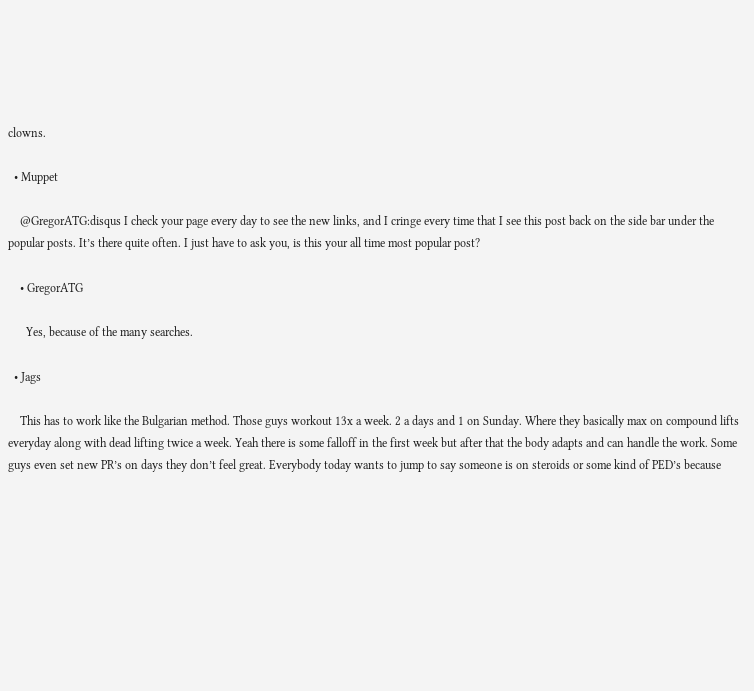clowns.

  • Muppet

    @GregorATG:disqus I check your page every day to see the new links, and I cringe every time that I see this post back on the side bar under the popular posts. It’s there quite often. I just have to ask you, is this your all time most popular post?

    • GregorATG

      Yes, because of the many searches.

  • Jags

    This has to work like the Bulgarian method. Those guys workout 13x a week. 2 a days and 1 on Sunday. Where they basically max on compound lifts everyday along with dead lifting twice a week. Yeah there is some falloff in the first week but after that the body adapts and can handle the work. Some guys even set new PR’s on days they don’t feel great. Everybody today wants to jump to say someone is on steroids or some kind of PED’s because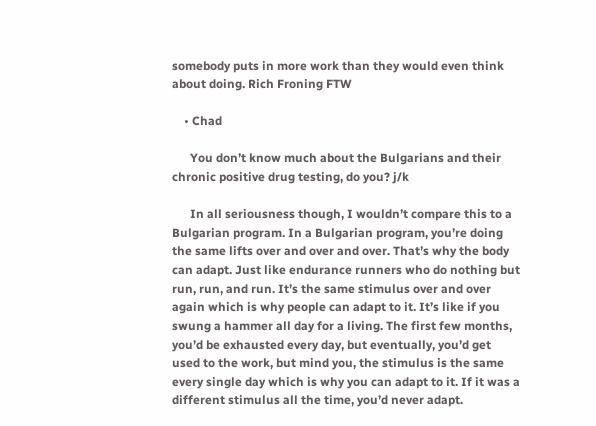somebody puts in more work than they would even think about doing. Rich Froning FTW

    • Chad

      You don’t know much about the Bulgarians and their chronic positive drug testing, do you? j/k

      In all seriousness though, I wouldn’t compare this to a Bulgarian program. In a Bulgarian program, you’re doing the same lifts over and over and over. That’s why the body can adapt. Just like endurance runners who do nothing but run, run, and run. It’s the same stimulus over and over again which is why people can adapt to it. It’s like if you swung a hammer all day for a living. The first few months, you’d be exhausted every day, but eventually, you’d get used to the work, but mind you, the stimulus is the same every single day which is why you can adapt to it. If it was a different stimulus all the time, you’d never adapt.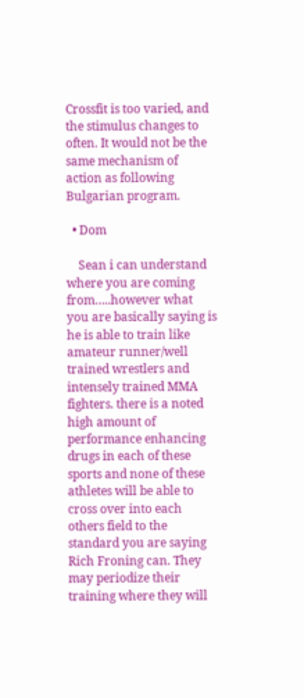Crossfit is too varied, and the stimulus changes to often. It would not be the same mechanism of action as following Bulgarian program.

  • Dom

    Sean i can understand where you are coming from…..however what you are basically saying is he is able to train like amateur runner/well trained wrestlers and intensely trained MMA fighters. there is a noted high amount of performance enhancing drugs in each of these sports and none of these athletes will be able to cross over into each others field to the standard you are saying Rich Froning can. They may periodize their training where they will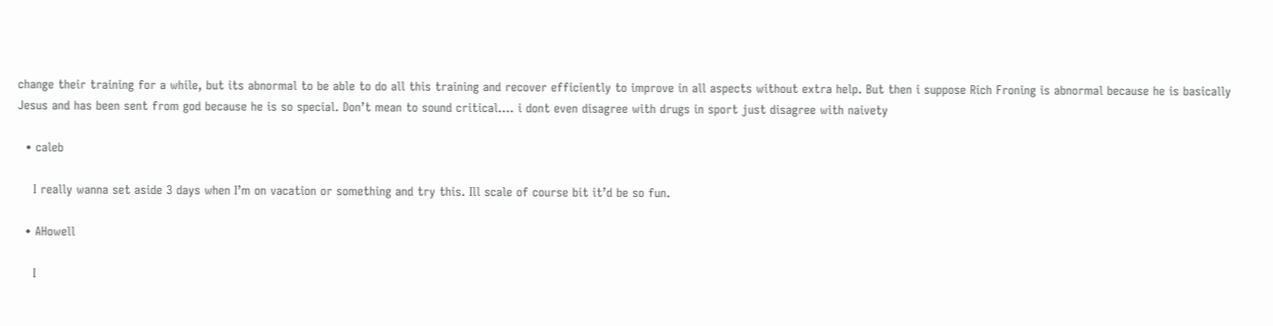change their training for a while, but its abnormal to be able to do all this training and recover efficiently to improve in all aspects without extra help. But then i suppose Rich Froning is abnormal because he is basically Jesus and has been sent from god because he is so special. Don’t mean to sound critical…. i dont even disagree with drugs in sport just disagree with naivety

  • caleb

    I really wanna set aside 3 days when I’m on vacation or something and try this. Ill scale of course bit it’d be so fun.

  • AHowell

    I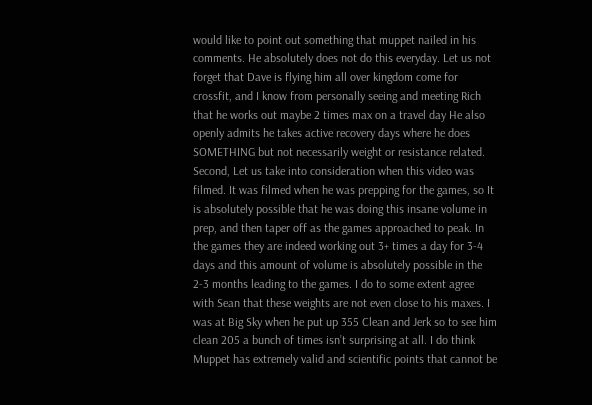would like to point out something that muppet nailed in his comments. He absolutely does not do this everyday. Let us not forget that Dave is flying him all over kingdom come for crossfit, and I know from personally seeing and meeting Rich that he works out maybe 2 times max on a travel day He also openly admits he takes active recovery days where he does SOMETHING but not necessarily weight or resistance related. Second, Let us take into consideration when this video was filmed. It was filmed when he was prepping for the games, so It is absolutely possible that he was doing this insane volume in prep, and then taper off as the games approached to peak. In the games they are indeed working out 3+ times a day for 3-4 days and this amount of volume is absolutely possible in the 2-3 months leading to the games. I do to some extent agree with Sean that these weights are not even close to his maxes. I was at Big Sky when he put up 355 Clean and Jerk so to see him clean 205 a bunch of times isn’t surprising at all. I do think Muppet has extremely valid and scientific points that cannot be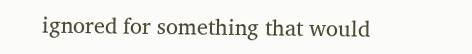ignored for something that would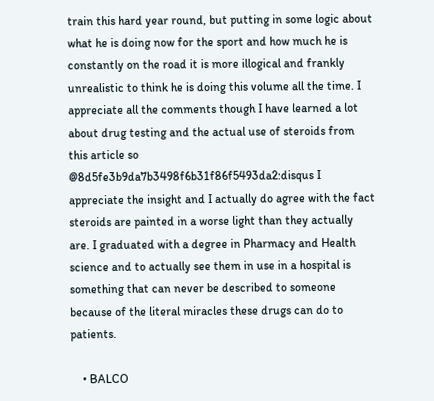train this hard year round, but putting in some logic about what he is doing now for the sport and how much he is constantly on the road it is more illogical and frankly unrealistic to think he is doing this volume all the time. I appreciate all the comments though I have learned a lot about drug testing and the actual use of steroids from this article so @8d5fe3b9da7b3498f6b31f86f5493da2:disqus I appreciate the insight and I actually do agree with the fact steroids are painted in a worse light than they actually are. I graduated with a degree in Pharmacy and Health science and to actually see them in use in a hospital is something that can never be described to someone because of the literal miracles these drugs can do to patients.

    • BALCO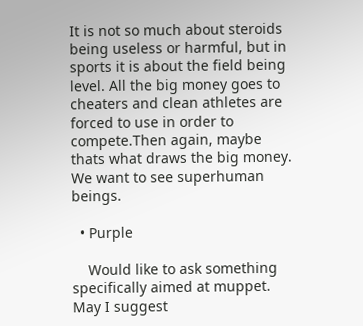It is not so much about steroids being useless or harmful, but in sports it is about the field being level. All the big money goes to cheaters and clean athletes are forced to use in order to compete.Then again, maybe thats what draws the big money. We want to see superhuman beings.

  • Purple

    Would like to ask something specifically aimed at muppet. May I suggest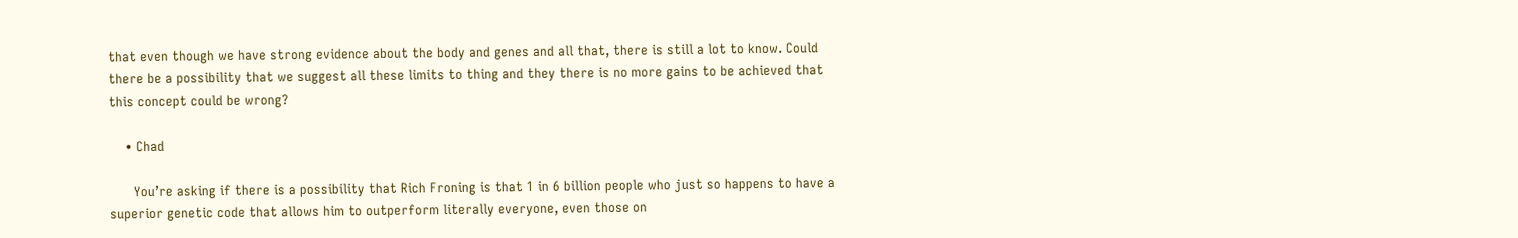that even though we have strong evidence about the body and genes and all that, there is still a lot to know. Could there be a possibility that we suggest all these limits to thing and they there is no more gains to be achieved that this concept could be wrong?

    • Chad

      You’re asking if there is a possibility that Rich Froning is that 1 in 6 billion people who just so happens to have a superior genetic code that allows him to outperform literally everyone, even those on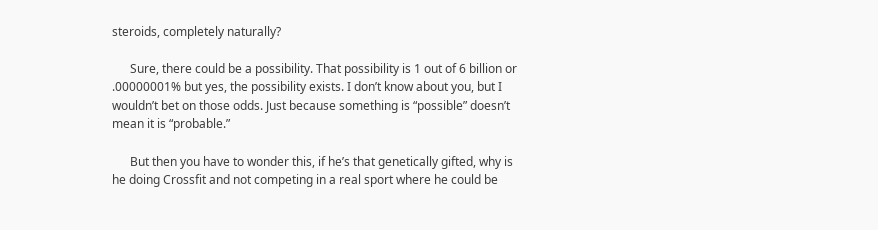steroids, completely naturally?

      Sure, there could be a possibility. That possibility is 1 out of 6 billion or .00000001% but yes, the possibility exists. I don’t know about you, but I wouldn’t bet on those odds. Just because something is “possible” doesn’t mean it is “probable.”

      But then you have to wonder this, if he’s that genetically gifted, why is he doing Crossfit and not competing in a real sport where he could be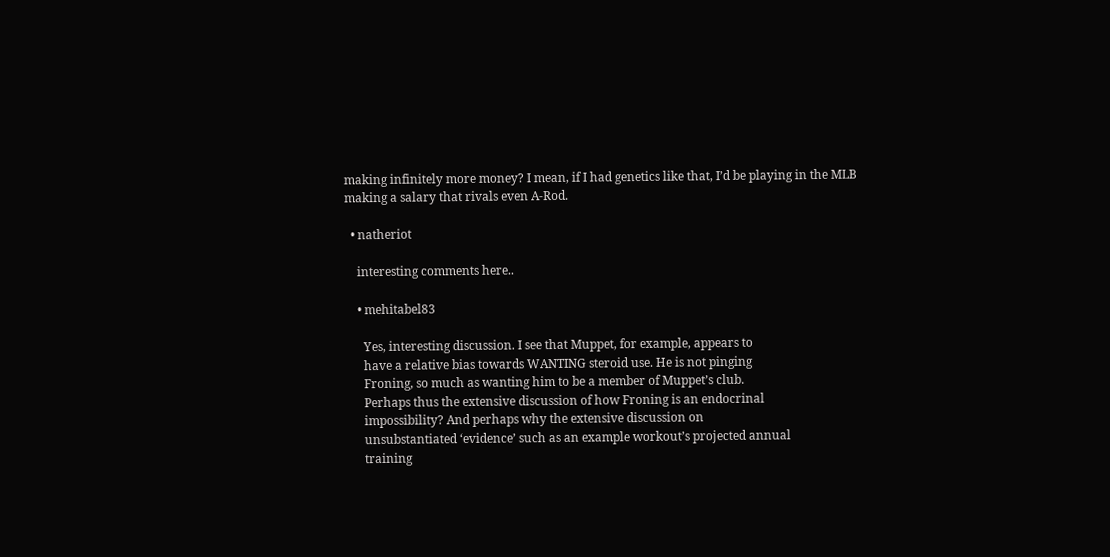making infinitely more money? I mean, if I had genetics like that, I’d be playing in the MLB making a salary that rivals even A-Rod.

  • natheriot

    interesting comments here..

    • mehitabel83

      Yes, interesting discussion. I see that Muppet, for example, appears to
      have a relative bias towards WANTING steroid use. He is not pinging
      Froning, so much as wanting him to be a member of Muppet’s club.
      Perhaps thus the extensive discussion of how Froning is an endocrinal
      impossibility? And perhaps why the extensive discussion on
      unsubstantiated ‘evidence’ such as an example workout’s projected annual
      training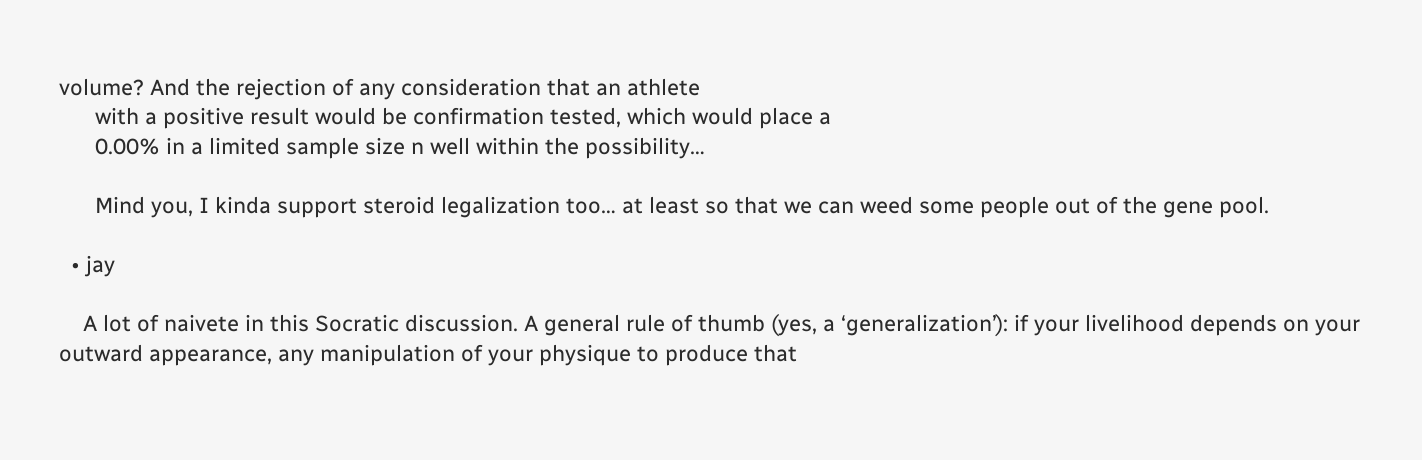volume? And the rejection of any consideration that an athlete
      with a positive result would be confirmation tested, which would place a
      0.00% in a limited sample size n well within the possibility…

      Mind you, I kinda support steroid legalization too… at least so that we can weed some people out of the gene pool.

  • jay

    A lot of naivete in this Socratic discussion. A general rule of thumb (yes, a ‘generalization’): if your livelihood depends on your outward appearance, any manipulation of your physique to produce that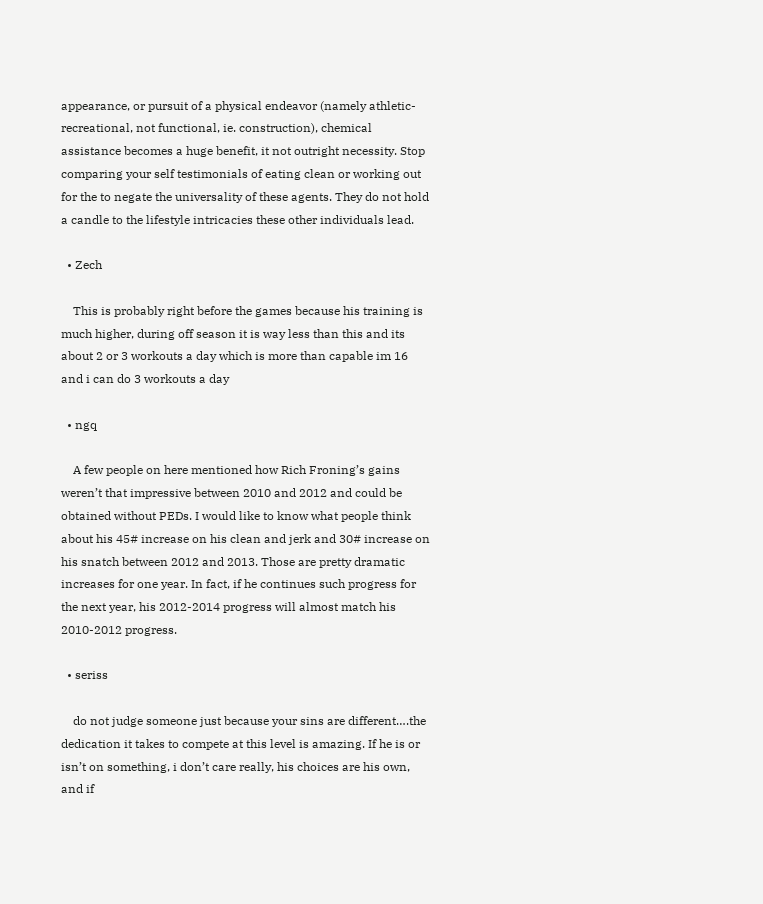appearance, or pursuit of a physical endeavor (namely athletic-recreational, not functional, ie. construction), chemical assistance becomes a huge benefit, it not outright necessity. Stop comparing your self testimonials of eating clean or working out for the to negate the universality of these agents. They do not hold a candle to the lifestyle intricacies these other individuals lead.

  • Zech

    This is probably right before the games because his training is much higher, during off season it is way less than this and its about 2 or 3 workouts a day which is more than capable im 16 and i can do 3 workouts a day

  • ngq

    A few people on here mentioned how Rich Froning’s gains weren’t that impressive between 2010 and 2012 and could be obtained without PEDs. I would like to know what people think about his 45# increase on his clean and jerk and 30# increase on his snatch between 2012 and 2013. Those are pretty dramatic increases for one year. In fact, if he continues such progress for the next year, his 2012-2014 progress will almost match his 2010-2012 progress.

  • seriss

    do not judge someone just because your sins are different….the dedication it takes to compete at this level is amazing. If he is or isn’t on something, i don’t care really, his choices are his own, and if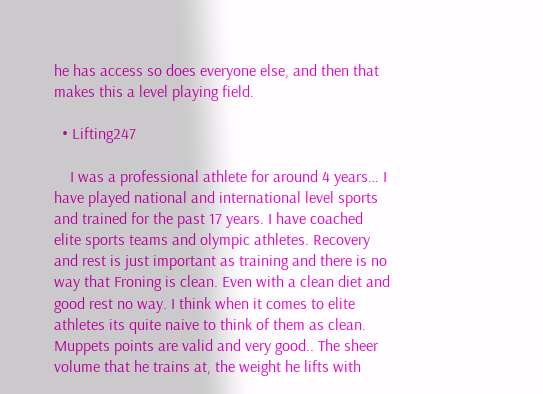he has access so does everyone else, and then that makes this a level playing field.

  • Lifting247

    I was a professional athlete for around 4 years… I have played national and international level sports and trained for the past 17 years. I have coached elite sports teams and olympic athletes. Recovery and rest is just important as training and there is no way that Froning is clean. Even with a clean diet and good rest no way. I think when it comes to elite athletes its quite naive to think of them as clean. Muppets points are valid and very good.. The sheer volume that he trains at, the weight he lifts with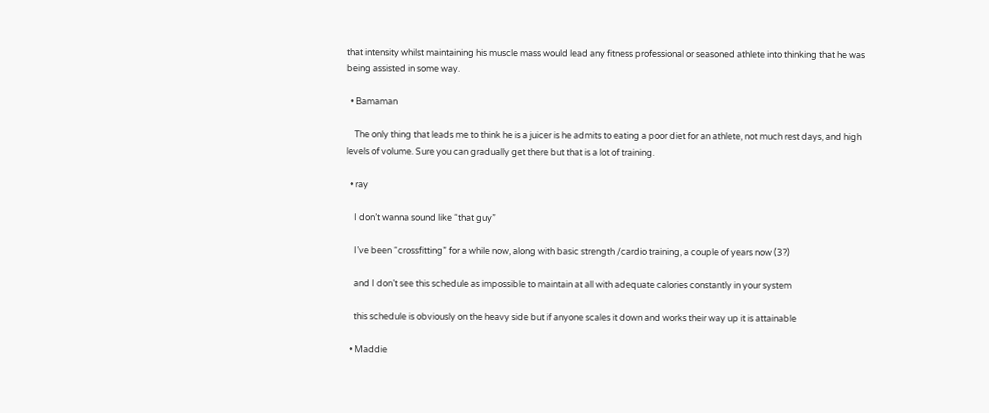that intensity whilst maintaining his muscle mass would lead any fitness professional or seasoned athlete into thinking that he was being assisted in some way.

  • Bamaman

    The only thing that leads me to think he is a juicer is he admits to eating a poor diet for an athlete, not much rest days, and high levels of volume. Sure you can gradually get there but that is a lot of training.

  • ray

    I don’t wanna sound like “that guy”

    I’ve been “crossfitting” for a while now, along with basic strength /cardio training, a couple of years now (3?)

    and I don’t see this schedule as impossible to maintain at all with adequate calories constantly in your system

    this schedule is obviously on the heavy side but if anyone scales it down and works their way up it is attainable

  • Maddie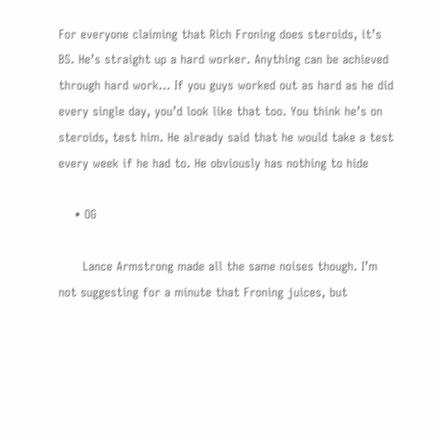For everyone claiming that Rich Froning does steroids, it’s BS. He’s straight up a hard worker. Anything can be achieved through hard work… If you guys worked out as hard as he did every single day, you’d look like that too. You think he’s on steroids, test him. He already said that he would take a test every week if he had to. He obviously has nothing to hide

    • OG

      Lance Armstrong made all the same noises though. I’m not suggesting for a minute that Froning juices, but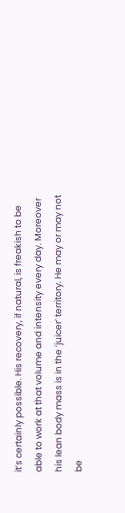it’s certainly possible. His recovery, if natural, is freakish to be able to work at that volume and intensity every day. Moreover his lean body mass is in the ‘juicer’ territory. He may or may not be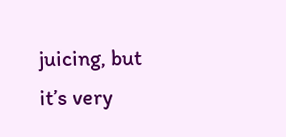juicing, but it’s very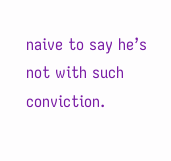naive to say he’s not with such conviction.